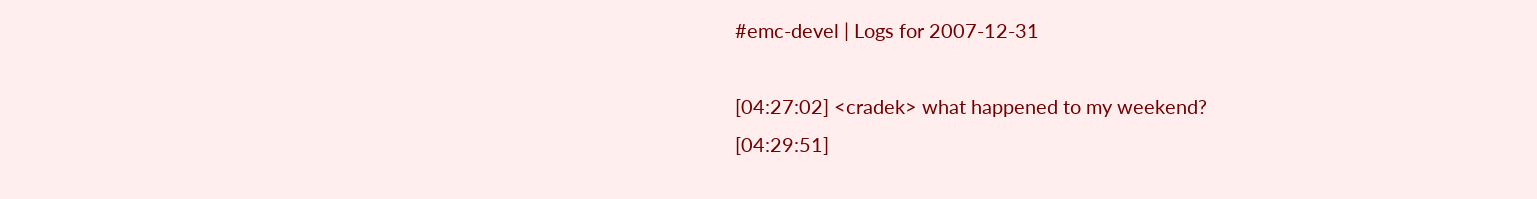#emc-devel | Logs for 2007-12-31

[04:27:02] <cradek> what happened to my weekend?
[04:29:51]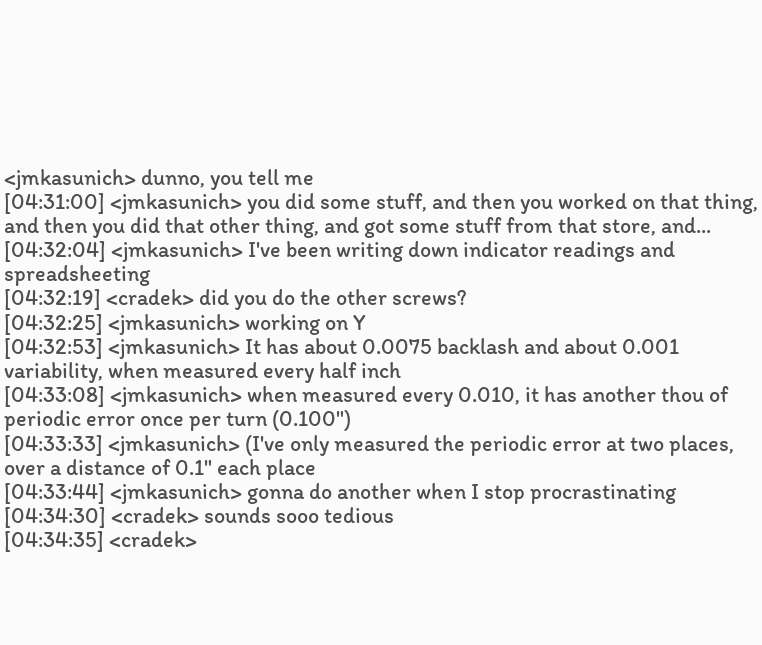<jmkasunich> dunno, you tell me
[04:31:00] <jmkasunich> you did some stuff, and then you worked on that thing, and then you did that other thing, and got some stuff from that store, and...
[04:32:04] <jmkasunich> I've been writing down indicator readings and spreadsheeting
[04:32:19] <cradek> did you do the other screws?
[04:32:25] <jmkasunich> working on Y
[04:32:53] <jmkasunich> It has about 0.0075 backlash and about 0.001 variability, when measured every half inch
[04:33:08] <jmkasunich> when measured every 0.010, it has another thou of periodic error once per turn (0.100")
[04:33:33] <jmkasunich> (I've only measured the periodic error at two places, over a distance of 0.1" each place
[04:33:44] <jmkasunich> gonna do another when I stop procrastinating
[04:34:30] <cradek> sounds sooo tedious
[04:34:35] <cradek>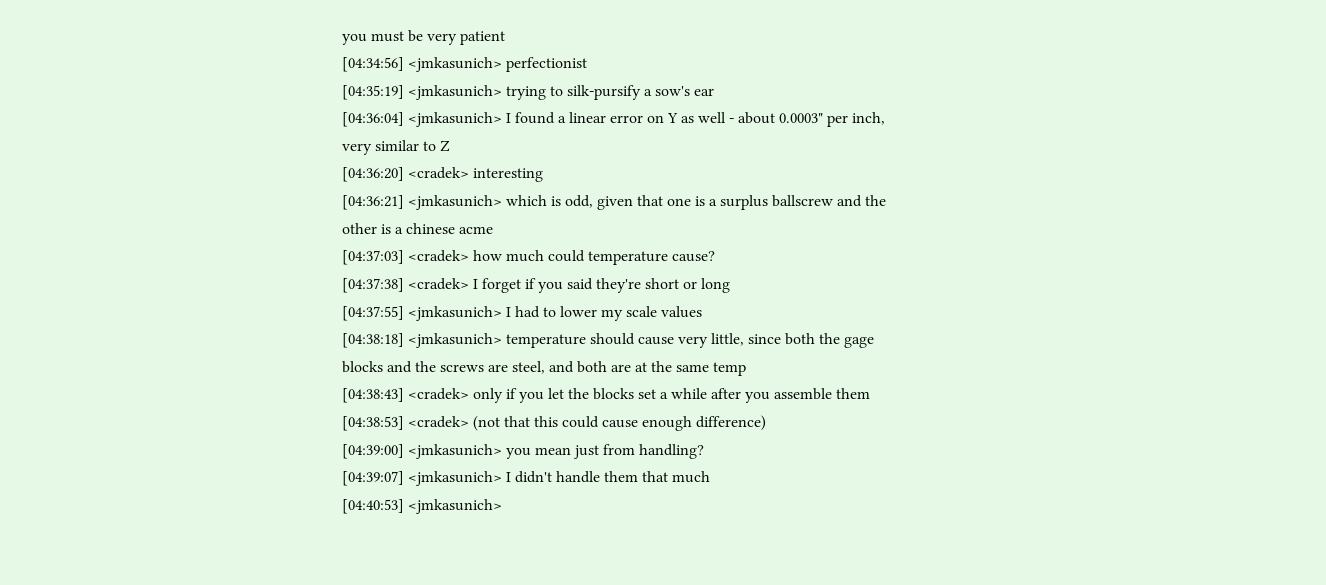you must be very patient
[04:34:56] <jmkasunich> perfectionist
[04:35:19] <jmkasunich> trying to silk-pursify a sow's ear
[04:36:04] <jmkasunich> I found a linear error on Y as well - about 0.0003" per inch, very similar to Z
[04:36:20] <cradek> interesting
[04:36:21] <jmkasunich> which is odd, given that one is a surplus ballscrew and the other is a chinese acme
[04:37:03] <cradek> how much could temperature cause?
[04:37:38] <cradek> I forget if you said they're short or long
[04:37:55] <jmkasunich> I had to lower my scale values
[04:38:18] <jmkasunich> temperature should cause very little, since both the gage blocks and the screws are steel, and both are at the same temp
[04:38:43] <cradek> only if you let the blocks set a while after you assemble them
[04:38:53] <cradek> (not that this could cause enough difference)
[04:39:00] <jmkasunich> you mean just from handling?
[04:39:07] <jmkasunich> I didn't handle them that much
[04:40:53] <jmkasunich>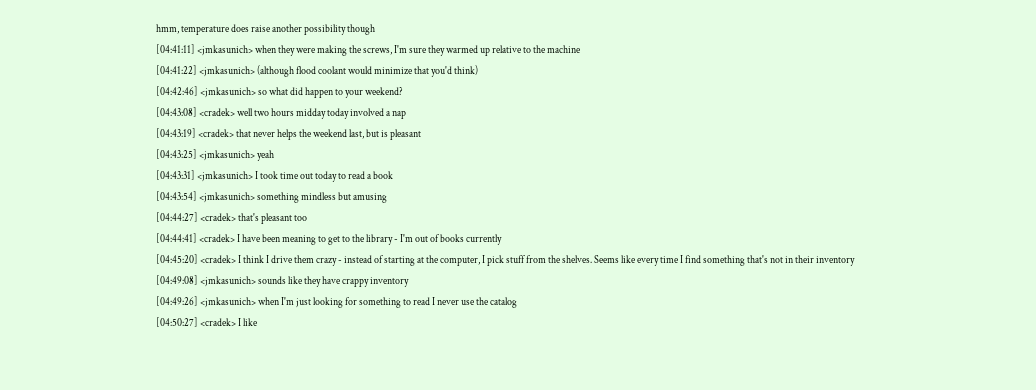hmm, temperature does raise another possibility though
[04:41:11] <jmkasunich> when they were making the screws, I'm sure they warmed up relative to the machine
[04:41:22] <jmkasunich> (although flood coolant would minimize that you'd think)
[04:42:46] <jmkasunich> so what did happen to your weekend?
[04:43:08] <cradek> well two hours midday today involved a nap
[04:43:19] <cradek> that never helps the weekend last, but is pleasant
[04:43:25] <jmkasunich> yeah
[04:43:31] <jmkasunich> I took time out today to read a book
[04:43:54] <jmkasunich> something mindless but amusing
[04:44:27] <cradek> that's pleasant too
[04:44:41] <cradek> I have been meaning to get to the library - I'm out of books currently
[04:45:20] <cradek> I think I drive them crazy - instead of starting at the computer, I pick stuff from the shelves. Seems like every time I find something that's not in their inventory
[04:49:08] <jmkasunich> sounds like they have crappy inventory
[04:49:26] <jmkasunich> when I'm just looking for something to read I never use the catalog
[04:50:27] <cradek> I like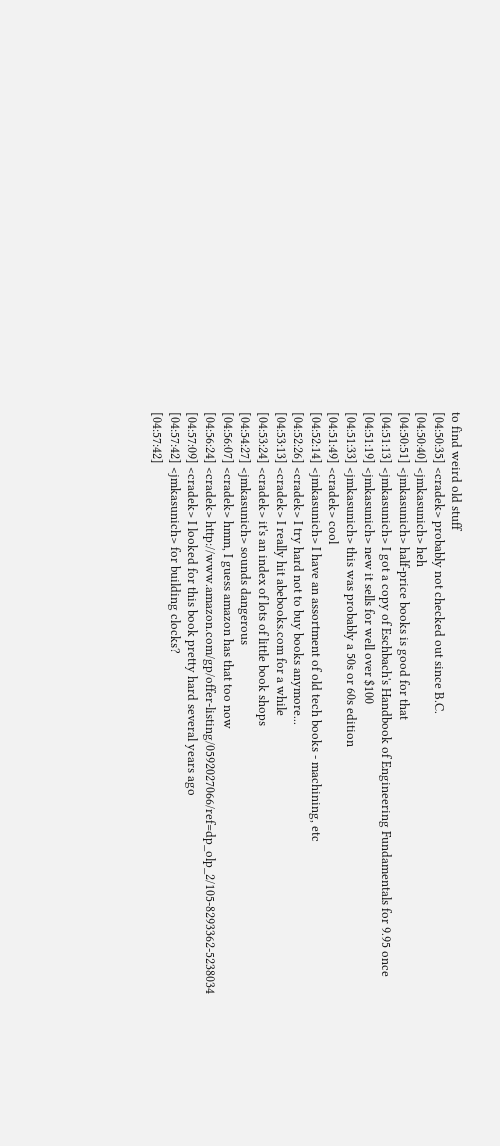to find weird old stuff
[04:50:35] <cradek> probably not checked out since B.C.
[04:50:40] <jmkasunich> heh
[04:50:51] <jmkasunich> half-price books is good for that
[04:51:13] <jmkasunich> I got a copy of Eschbach's Handbook of Engineering Fundamentals for 9.95 once
[04:51:19] <jmkasunich> new it sells for well over $100
[04:51:33] <jmkasunich> this was probably a 50s or 60s edition
[04:51:49] <cradek> cool
[04:52:14] <jmkasunich> I have an assortment of old tech books - machining, etc
[04:52:26] <cradek> I try hard not to buy books anymore...
[04:53:13] <cradek> I really hit abebooks.com for a while
[04:53:24] <cradek> it's an index of lots of little book shops
[04:54:27] <jmkasunich> sounds dangerous
[04:56:07] <cradek> hmm, I guess amazon has that too now
[04:56:24] <cradek> http://www.amazon.com/gp/offer-listing/0592027066/ref=dp_olp_2/105-8293362-5238034
[04:57:09] <cradek> I looked for this book pretty hard several years ago
[04:57:42] <jmkasunich> for building clocks?
[04:57:42]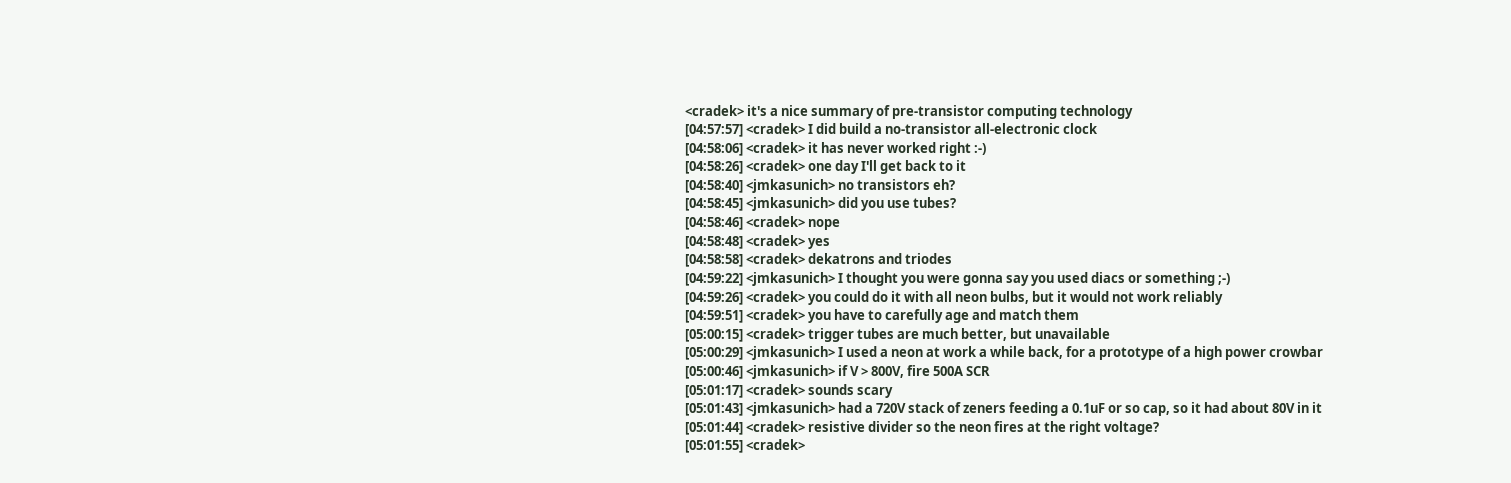<cradek> it's a nice summary of pre-transistor computing technology
[04:57:57] <cradek> I did build a no-transistor all-electronic clock
[04:58:06] <cradek> it has never worked right :-)
[04:58:26] <cradek> one day I'll get back to it
[04:58:40] <jmkasunich> no transistors eh?
[04:58:45] <jmkasunich> did you use tubes?
[04:58:46] <cradek> nope
[04:58:48] <cradek> yes
[04:58:58] <cradek> dekatrons and triodes
[04:59:22] <jmkasunich> I thought you were gonna say you used diacs or something ;-)
[04:59:26] <cradek> you could do it with all neon bulbs, but it would not work reliably
[04:59:51] <cradek> you have to carefully age and match them
[05:00:15] <cradek> trigger tubes are much better, but unavailable
[05:00:29] <jmkasunich> I used a neon at work a while back, for a prototype of a high power crowbar
[05:00:46] <jmkasunich> if V > 800V, fire 500A SCR
[05:01:17] <cradek> sounds scary
[05:01:43] <jmkasunich> had a 720V stack of zeners feeding a 0.1uF or so cap, so it had about 80V in it
[05:01:44] <cradek> resistive divider so the neon fires at the right voltage?
[05:01:55] <cradek>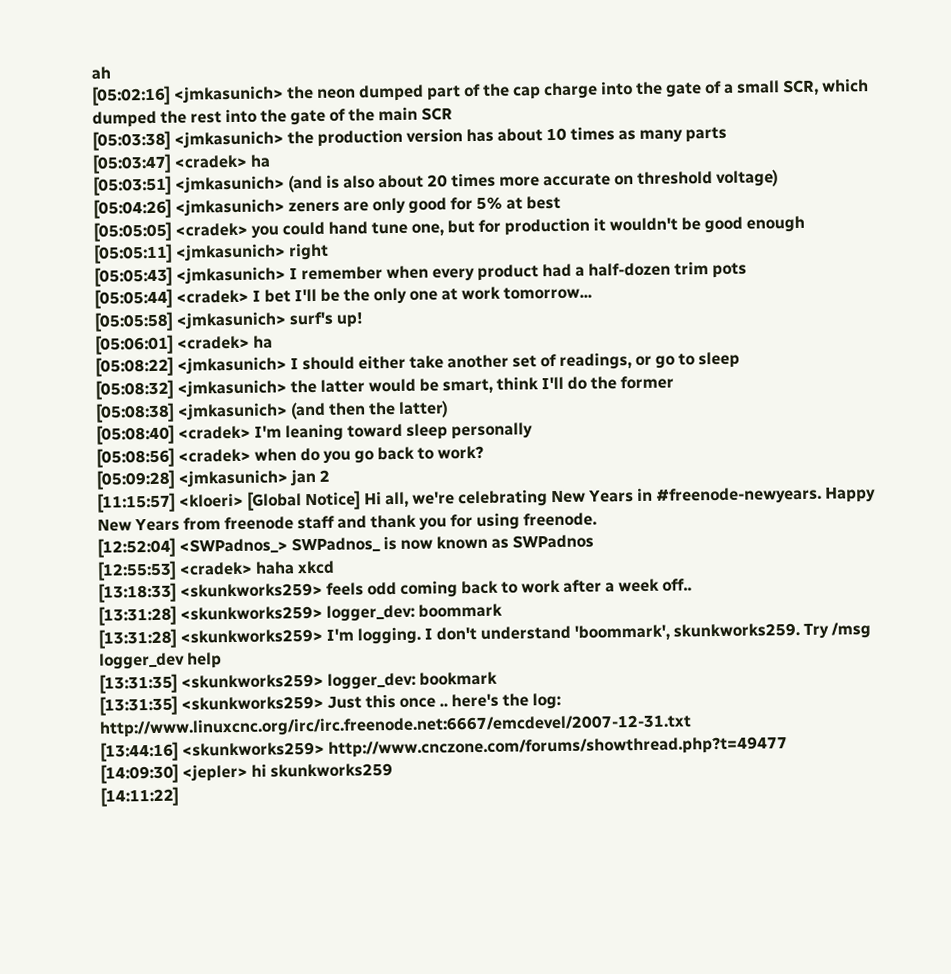ah
[05:02:16] <jmkasunich> the neon dumped part of the cap charge into the gate of a small SCR, which dumped the rest into the gate of the main SCR
[05:03:38] <jmkasunich> the production version has about 10 times as many parts
[05:03:47] <cradek> ha
[05:03:51] <jmkasunich> (and is also about 20 times more accurate on threshold voltage)
[05:04:26] <jmkasunich> zeners are only good for 5% at best
[05:05:05] <cradek> you could hand tune one, but for production it wouldn't be good enough
[05:05:11] <jmkasunich> right
[05:05:43] <jmkasunich> I remember when every product had a half-dozen trim pots
[05:05:44] <cradek> I bet I'll be the only one at work tomorrow...
[05:05:58] <jmkasunich> surf's up!
[05:06:01] <cradek> ha
[05:08:22] <jmkasunich> I should either take another set of readings, or go to sleep
[05:08:32] <jmkasunich> the latter would be smart, think I'll do the former
[05:08:38] <jmkasunich> (and then the latter)
[05:08:40] <cradek> I'm leaning toward sleep personally
[05:08:56] <cradek> when do you go back to work?
[05:09:28] <jmkasunich> jan 2
[11:15:57] <kloeri> [Global Notice] Hi all, we're celebrating New Years in #freenode-newyears. Happy New Years from freenode staff and thank you for using freenode.
[12:52:04] <SWPadnos_> SWPadnos_ is now known as SWPadnos
[12:55:53] <cradek> haha xkcd
[13:18:33] <skunkworks259> feels odd coming back to work after a week off..
[13:31:28] <skunkworks259> logger_dev: boommark
[13:31:28] <skunkworks259> I'm logging. I don't understand 'boommark', skunkworks259. Try /msg logger_dev help
[13:31:35] <skunkworks259> logger_dev: bookmark
[13:31:35] <skunkworks259> Just this once .. here's the log: http://www.linuxcnc.org/irc/irc.freenode.net:6667/emcdevel/2007-12-31.txt
[13:44:16] <skunkworks259> http://www.cnczone.com/forums/showthread.php?t=49477
[14:09:30] <jepler> hi skunkworks259
[14:11:22]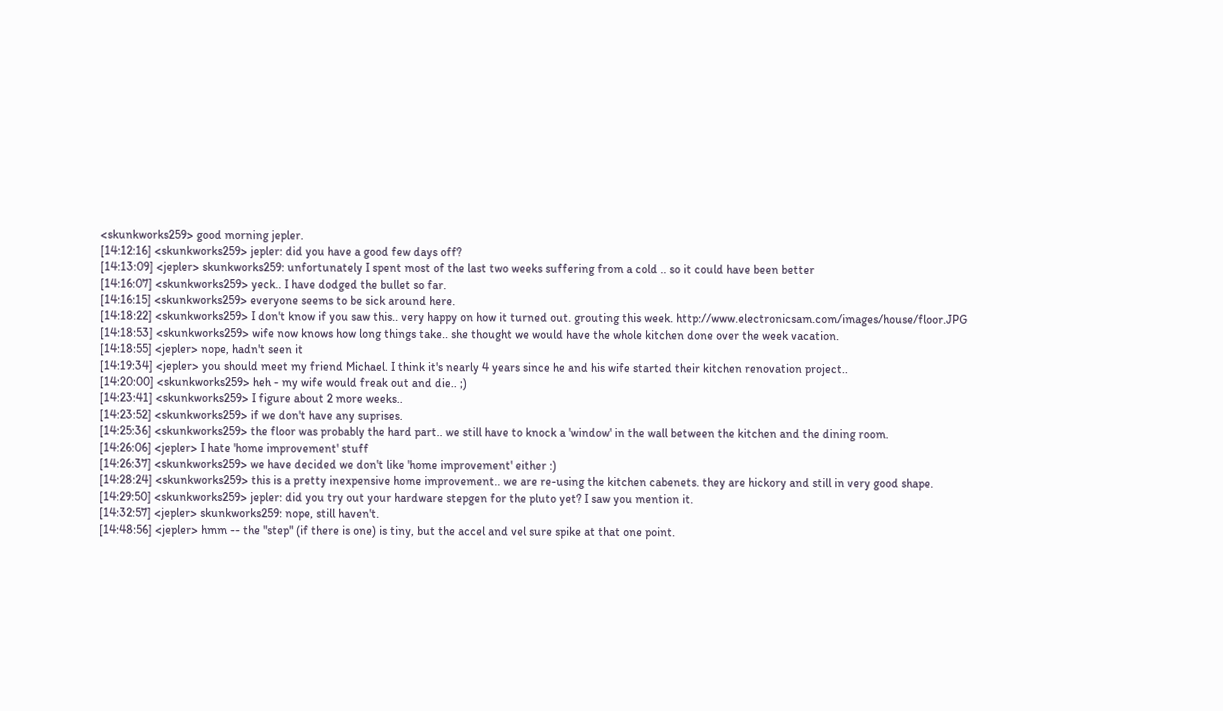<skunkworks259> good morning jepler.
[14:12:16] <skunkworks259> jepler: did you have a good few days off?
[14:13:09] <jepler> skunkworks259: unfortunately I spent most of the last two weeks suffering from a cold .. so it could have been better
[14:16:07] <skunkworks259> yeck.. I have dodged the bullet so far.
[14:16:15] <skunkworks259> everyone seems to be sick around here.
[14:18:22] <skunkworks259> I don't know if you saw this.. very happy on how it turned out. grouting this week. http://www.electronicsam.com/images/house/floor.JPG
[14:18:53] <skunkworks259> wife now knows how long things take.. she thought we would have the whole kitchen done over the week vacation.
[14:18:55] <jepler> nope, hadn't seen it
[14:19:34] <jepler> you should meet my friend Michael. I think it's nearly 4 years since he and his wife started their kitchen renovation project..
[14:20:00] <skunkworks259> heh - my wife would freak out and die.. ;)
[14:23:41] <skunkworks259> I figure about 2 more weeks..
[14:23:52] <skunkworks259> if we don't have any suprises.
[14:25:36] <skunkworks259> the floor was probably the hard part.. we still have to knock a 'window' in the wall between the kitchen and the dining room.
[14:26:06] <jepler> I hate 'home improvement' stuff
[14:26:37] <skunkworks259> we have decided we don't like 'home improvement' either :)
[14:28:24] <skunkworks259> this is a pretty inexpensive home improvement.. we are re-using the kitchen cabenets. they are hickory and still in very good shape.
[14:29:50] <skunkworks259> jepler: did you try out your hardware stepgen for the pluto yet? I saw you mention it.
[14:32:57] <jepler> skunkworks259: nope, still haven't.
[14:48:56] <jepler> hmm -- the "step" (if there is one) is tiny, but the accel and vel sure spike at that one point.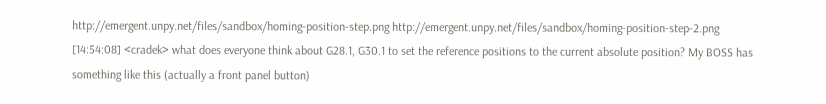http://emergent.unpy.net/files/sandbox/homing-position-step.png http://emergent.unpy.net/files/sandbox/homing-position-step-2.png
[14:54:08] <cradek> what does everyone think about G28.1, G30.1 to set the reference positions to the current absolute position? My BOSS has something like this (actually a front panel button)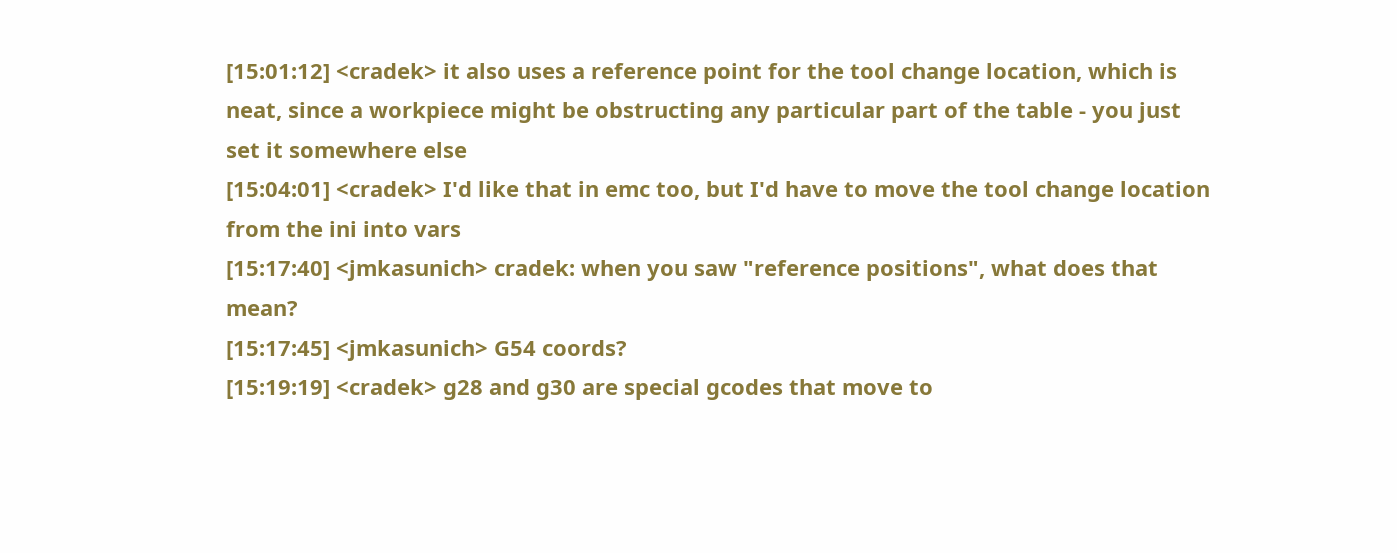[15:01:12] <cradek> it also uses a reference point for the tool change location, which is neat, since a workpiece might be obstructing any particular part of the table - you just set it somewhere else
[15:04:01] <cradek> I'd like that in emc too, but I'd have to move the tool change location from the ini into vars
[15:17:40] <jmkasunich> cradek: when you saw "reference positions", what does that mean?
[15:17:45] <jmkasunich> G54 coords?
[15:19:19] <cradek> g28 and g30 are special gcodes that move to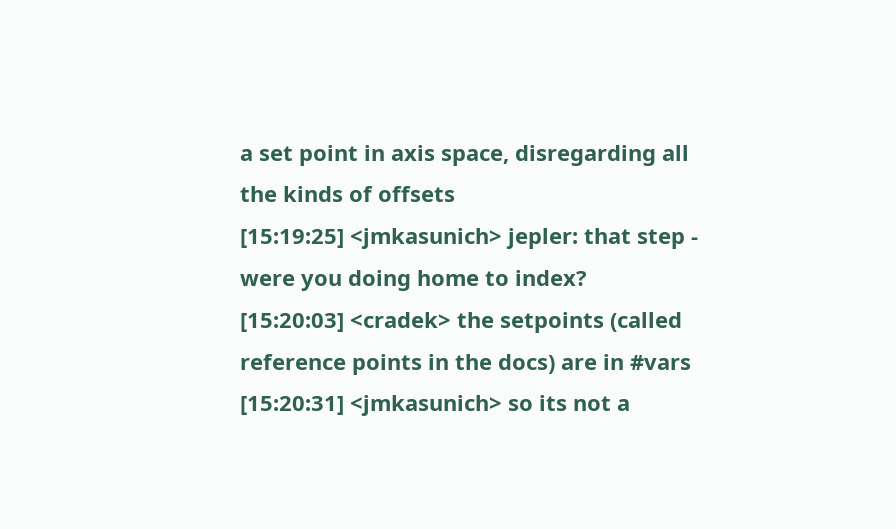a set point in axis space, disregarding all the kinds of offsets
[15:19:25] <jmkasunich> jepler: that step - were you doing home to index?
[15:20:03] <cradek> the setpoints (called reference points in the docs) are in #vars
[15:20:31] <jmkasunich> so its not a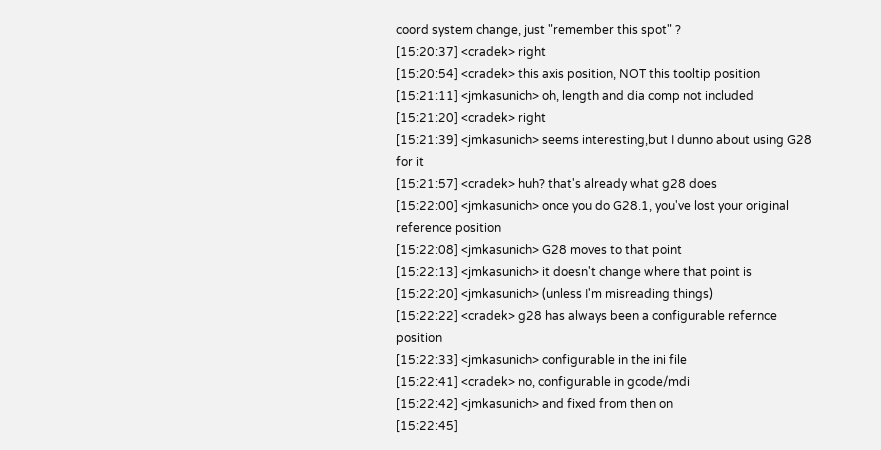coord system change, just "remember this spot" ?
[15:20:37] <cradek> right
[15:20:54] <cradek> this axis position, NOT this tooltip position
[15:21:11] <jmkasunich> oh, length and dia comp not included
[15:21:20] <cradek> right
[15:21:39] <jmkasunich> seems interesting,but I dunno about using G28 for it
[15:21:57] <cradek> huh? that's already what g28 does
[15:22:00] <jmkasunich> once you do G28.1, you've lost your original reference position
[15:22:08] <jmkasunich> G28 moves to that point
[15:22:13] <jmkasunich> it doesn't change where that point is
[15:22:20] <jmkasunich> (unless I'm misreading things)
[15:22:22] <cradek> g28 has always been a configurable refernce position
[15:22:33] <jmkasunich> configurable in the ini file
[15:22:41] <cradek> no, configurable in gcode/mdi
[15:22:42] <jmkasunich> and fixed from then on
[15:22:45]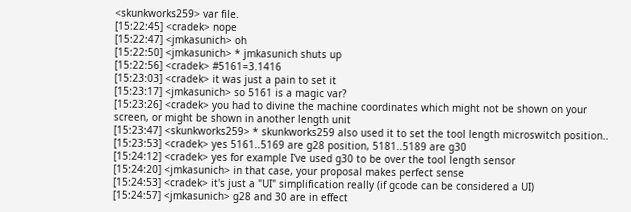<skunkworks259> var file.
[15:22:45] <cradek> nope
[15:22:47] <jmkasunich> oh
[15:22:50] <jmkasunich> * jmkasunich shuts up
[15:22:56] <cradek> #5161=3.1416
[15:23:03] <cradek> it was just a pain to set it
[15:23:17] <jmkasunich> so 5161 is a magic var?
[15:23:26] <cradek> you had to divine the machine coordinates which might not be shown on your screen, or might be shown in another length unit
[15:23:47] <skunkworks259> * skunkworks259 also used it to set the tool length microswitch position..
[15:23:53] <cradek> yes 5161..5169 are g28 position, 5181..5189 are g30
[15:24:12] <cradek> yes for example I've used g30 to be over the tool length sensor
[15:24:20] <jmkasunich> in that case, your proposal makes perfect sense
[15:24:53] <cradek> it's just a "UI" simplification really (if gcode can be considered a UI)
[15:24:57] <jmkasunich> g28 and 30 are in effect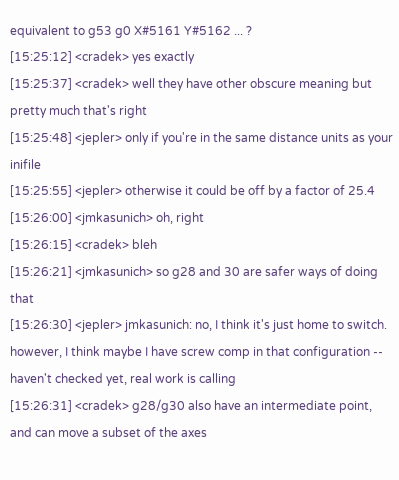equivalent to g53 g0 X#5161 Y#5162 ... ?
[15:25:12] <cradek> yes exactly
[15:25:37] <cradek> well they have other obscure meaning but pretty much that's right
[15:25:48] <jepler> only if you're in the same distance units as your inifile
[15:25:55] <jepler> otherwise it could be off by a factor of 25.4
[15:26:00] <jmkasunich> oh, right
[15:26:15] <cradek> bleh
[15:26:21] <jmkasunich> so g28 and 30 are safer ways of doing that
[15:26:30] <jepler> jmkasunich: no, I think it's just home to switch. however, I think maybe I have screw comp in that configuration -- haven't checked yet, real work is calling
[15:26:31] <cradek> g28/g30 also have an intermediate point, and can move a subset of the axes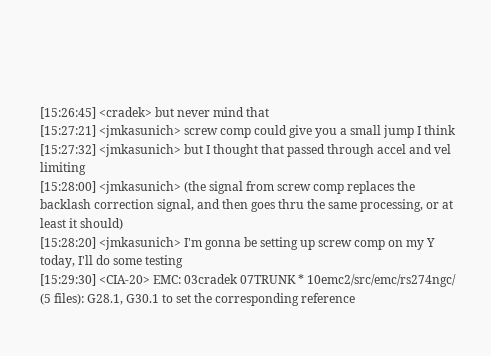[15:26:45] <cradek> but never mind that
[15:27:21] <jmkasunich> screw comp could give you a small jump I think
[15:27:32] <jmkasunich> but I thought that passed through accel and vel limiting
[15:28:00] <jmkasunich> (the signal from screw comp replaces the backlash correction signal, and then goes thru the same processing, or at least it should)
[15:28:20] <jmkasunich> I'm gonna be setting up screw comp on my Y today, I'll do some testing
[15:29:30] <CIA-20> EMC: 03cradek 07TRUNK * 10emc2/src/emc/rs274ngc/ (5 files): G28.1, G30.1 to set the corresponding reference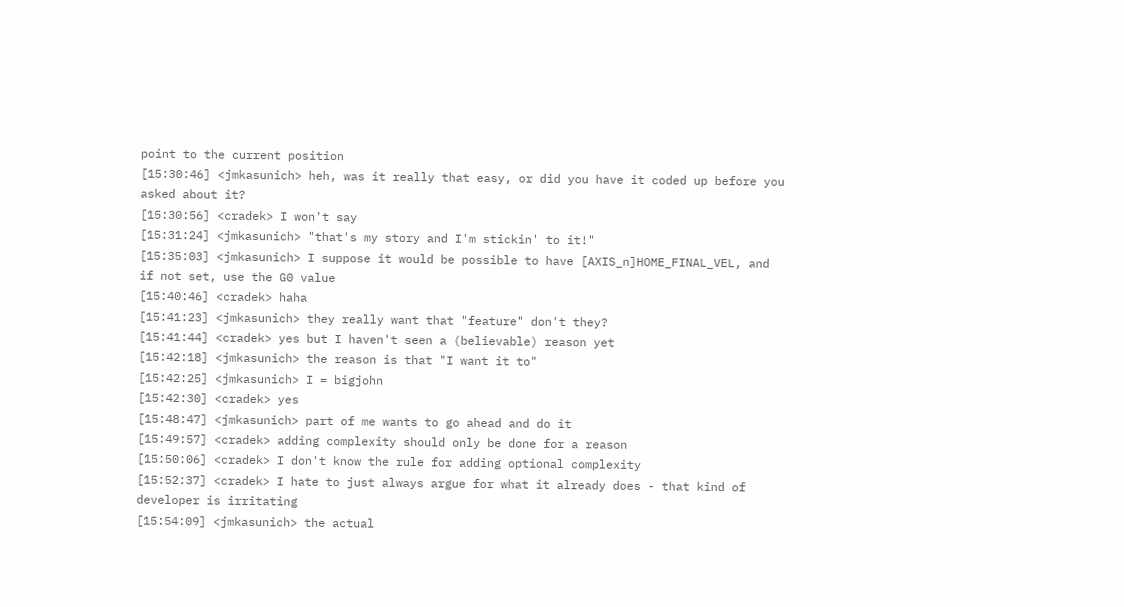point to the current position
[15:30:46] <jmkasunich> heh, was it really that easy, or did you have it coded up before you asked about it?
[15:30:56] <cradek> I won't say
[15:31:24] <jmkasunich> "that's my story and I'm stickin' to it!"
[15:35:03] <jmkasunich> I suppose it would be possible to have [AXIS_n]HOME_FINAL_VEL, and if not set, use the G0 value
[15:40:46] <cradek> haha
[15:41:23] <jmkasunich> they really want that "feature" don't they?
[15:41:44] <cradek> yes but I haven't seen a (believable) reason yet
[15:42:18] <jmkasunich> the reason is that "I want it to"
[15:42:25] <jmkasunich> I = bigjohn
[15:42:30] <cradek> yes
[15:48:47] <jmkasunich> part of me wants to go ahead and do it
[15:49:57] <cradek> adding complexity should only be done for a reason
[15:50:06] <cradek> I don't know the rule for adding optional complexity
[15:52:37] <cradek> I hate to just always argue for what it already does - that kind of developer is irritating
[15:54:09] <jmkasunich> the actual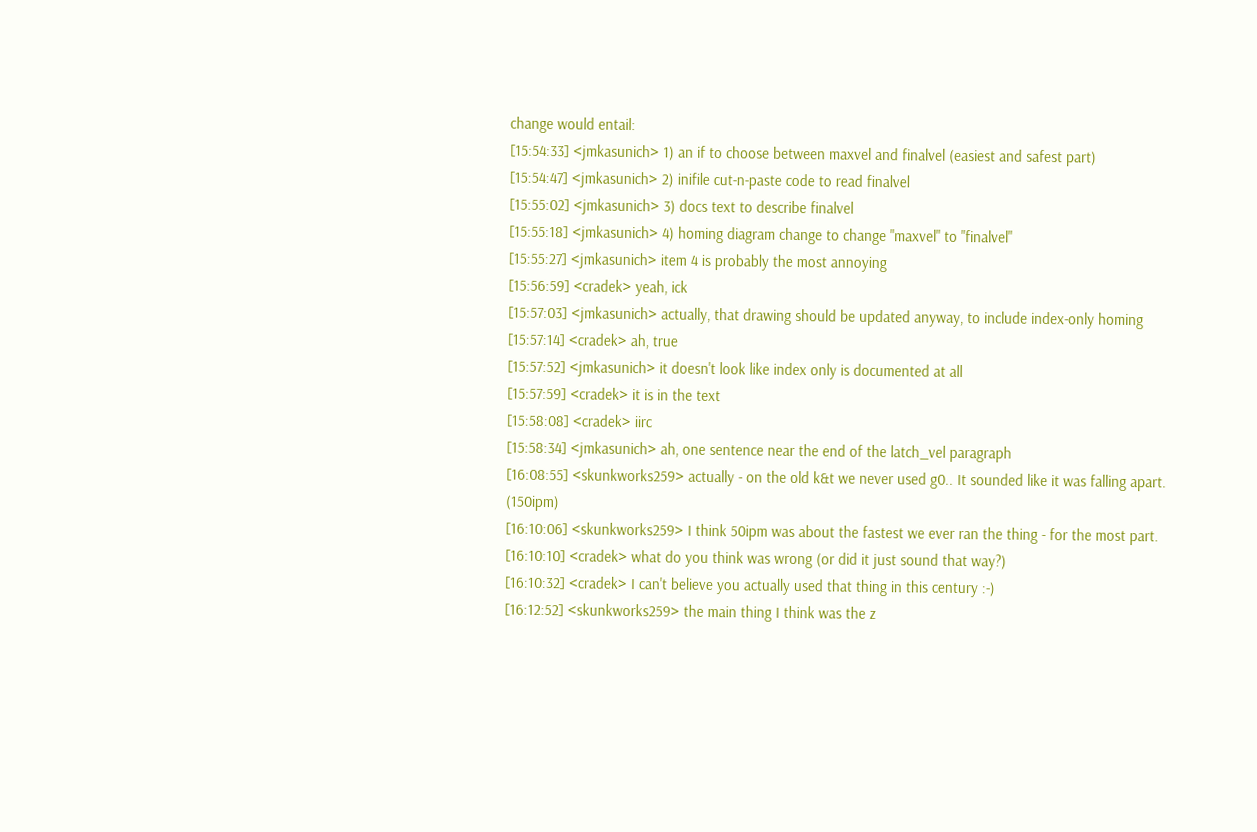change would entail:
[15:54:33] <jmkasunich> 1) an if to choose between maxvel and finalvel (easiest and safest part)
[15:54:47] <jmkasunich> 2) inifile cut-n-paste code to read finalvel
[15:55:02] <jmkasunich> 3) docs text to describe finalvel
[15:55:18] <jmkasunich> 4) homing diagram change to change "maxvel" to "finalvel"
[15:55:27] <jmkasunich> item 4 is probably the most annoying
[15:56:59] <cradek> yeah, ick
[15:57:03] <jmkasunich> actually, that drawing should be updated anyway, to include index-only homing
[15:57:14] <cradek> ah, true
[15:57:52] <jmkasunich> it doesn't look like index only is documented at all
[15:57:59] <cradek> it is in the text
[15:58:08] <cradek> iirc
[15:58:34] <jmkasunich> ah, one sentence near the end of the latch_vel paragraph
[16:08:55] <skunkworks259> actually - on the old k&t we never used g0.. It sounded like it was falling apart. (150ipm)
[16:10:06] <skunkworks259> I think 50ipm was about the fastest we ever ran the thing - for the most part.
[16:10:10] <cradek> what do you think was wrong (or did it just sound that way?)
[16:10:32] <cradek> I can't believe you actually used that thing in this century :-)
[16:12:52] <skunkworks259> the main thing I think was the z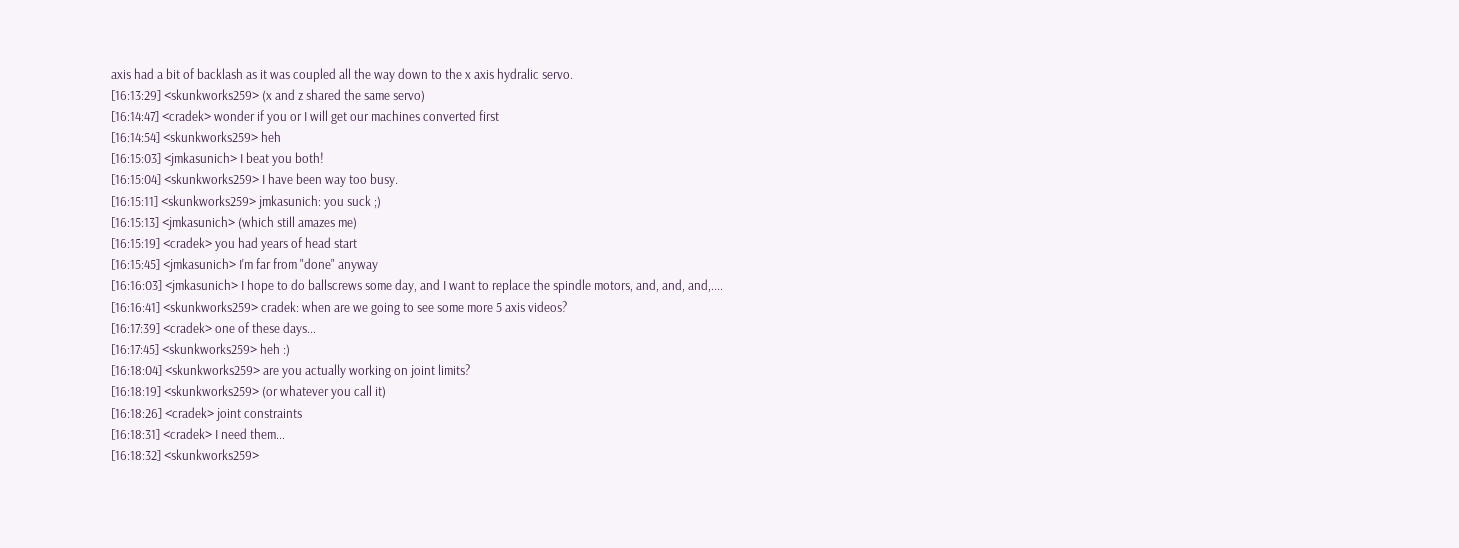axis had a bit of backlash as it was coupled all the way down to the x axis hydralic servo.
[16:13:29] <skunkworks259> (x and z shared the same servo)
[16:14:47] <cradek> wonder if you or I will get our machines converted first
[16:14:54] <skunkworks259> heh
[16:15:03] <jmkasunich> I beat you both!
[16:15:04] <skunkworks259> I have been way too busy.
[16:15:11] <skunkworks259> jmkasunich: you suck ;)
[16:15:13] <jmkasunich> (which still amazes me)
[16:15:19] <cradek> you had years of head start
[16:15:45] <jmkasunich> I'm far from "done" anyway
[16:16:03] <jmkasunich> I hope to do ballscrews some day, and I want to replace the spindle motors, and, and, and,....
[16:16:41] <skunkworks259> cradek: when are we going to see some more 5 axis videos?
[16:17:39] <cradek> one of these days...
[16:17:45] <skunkworks259> heh :)
[16:18:04] <skunkworks259> are you actually working on joint limits?
[16:18:19] <skunkworks259> (or whatever you call it)
[16:18:26] <cradek> joint constraints
[16:18:31] <cradek> I need them...
[16:18:32] <skunkworks259>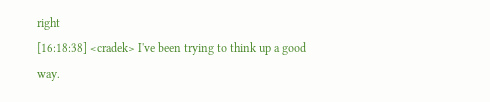right
[16:18:38] <cradek> I've been trying to think up a good way.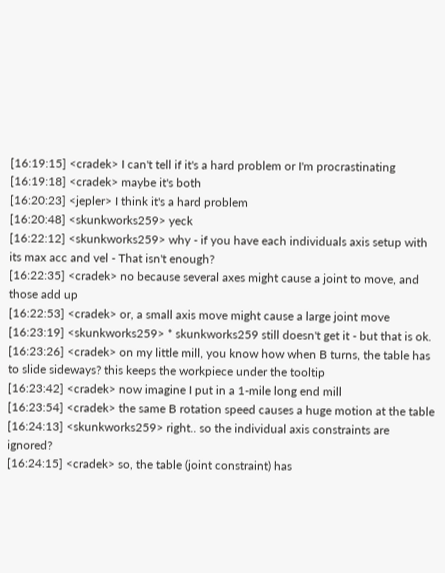[16:19:15] <cradek> I can't tell if it's a hard problem or I'm procrastinating
[16:19:18] <cradek> maybe it's both
[16:20:23] <jepler> I think it's a hard problem
[16:20:48] <skunkworks259> yeck
[16:22:12] <skunkworks259> why - if you have each individuals axis setup with its max acc and vel - That isn't enough?
[16:22:35] <cradek> no because several axes might cause a joint to move, and those add up
[16:22:53] <cradek> or, a small axis move might cause a large joint move
[16:23:19] <skunkworks259> * skunkworks259 still doesn't get it - but that is ok.
[16:23:26] <cradek> on my little mill, you know how when B turns, the table has to slide sideways? this keeps the workpiece under the tooltip
[16:23:42] <cradek> now imagine I put in a 1-mile long end mill
[16:23:54] <cradek> the same B rotation speed causes a huge motion at the table
[16:24:13] <skunkworks259> right.. so the individual axis constraints are ignored?
[16:24:15] <cradek> so, the table (joint constraint) has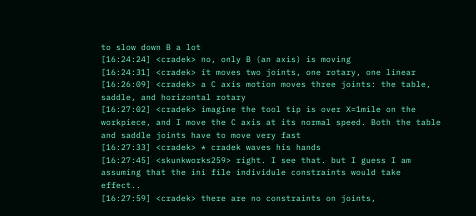to slow down B a lot
[16:24:24] <cradek> no, only B (an axis) is moving
[16:24:31] <cradek> it moves two joints, one rotary, one linear
[16:26:09] <cradek> a C axis motion moves three joints: the table, saddle, and horizontal rotary
[16:27:02] <cradek> imagine the tool tip is over X=1mile on the workpiece, and I move the C axis at its normal speed. Both the table and saddle joints have to move very fast
[16:27:33] <cradek> * cradek waves his hands
[16:27:45] <skunkworks259> right. I see that. but I guess I am assuming that the ini file individule constraints would take effect..
[16:27:59] <cradek> there are no constraints on joints,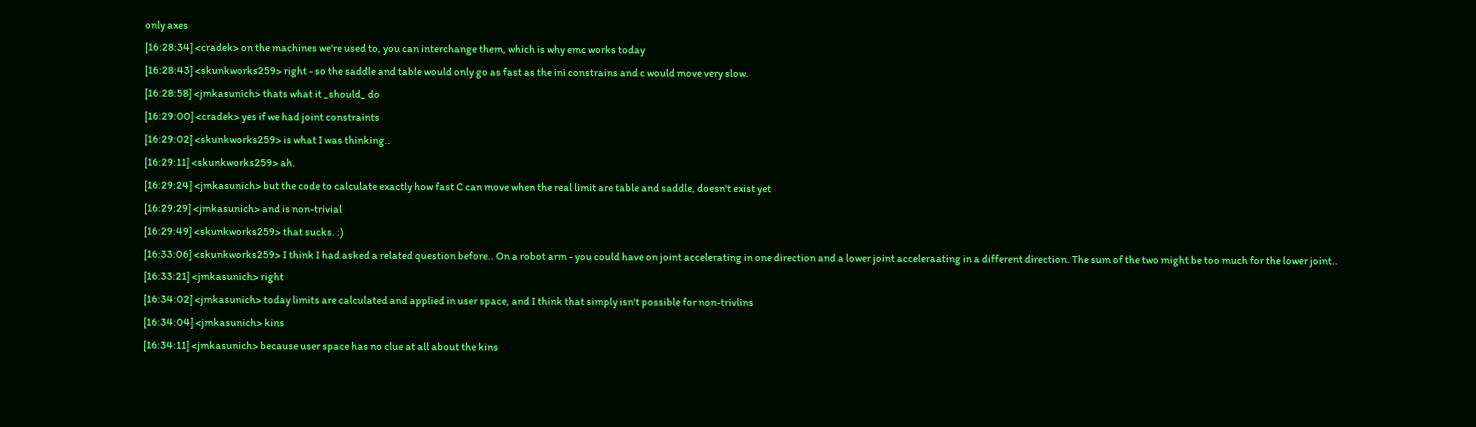only axes
[16:28:34] <cradek> on the machines we're used to, you can interchange them, which is why emc works today
[16:28:43] <skunkworks259> right - so the saddle and table would only go as fast as the ini constrains and c would move very slow.
[16:28:58] <jmkasunich> thats what it _should_ do
[16:29:00] <cradek> yes if we had joint constraints
[16:29:02] <skunkworks259> is what I was thinking..
[16:29:11] <skunkworks259> ah.
[16:29:24] <jmkasunich> but the code to calculate exactly how fast C can move when the real limit are table and saddle, doesn't exist yet
[16:29:29] <jmkasunich> and is non-trivial
[16:29:49] <skunkworks259> that sucks. :)
[16:33:06] <skunkworks259> I think I had asked a related question before.. On a robot arm - you could have on joint accelerating in one direction and a lower joint acceleraating in a different direction. The sum of the two might be too much for the lower joint..
[16:33:21] <jmkasunich> right
[16:34:02] <jmkasunich> today limits are calculated and applied in user space, and I think that simply isn't possible for non-trivlins
[16:34:04] <jmkasunich> kins
[16:34:11] <jmkasunich> because user space has no clue at all about the kins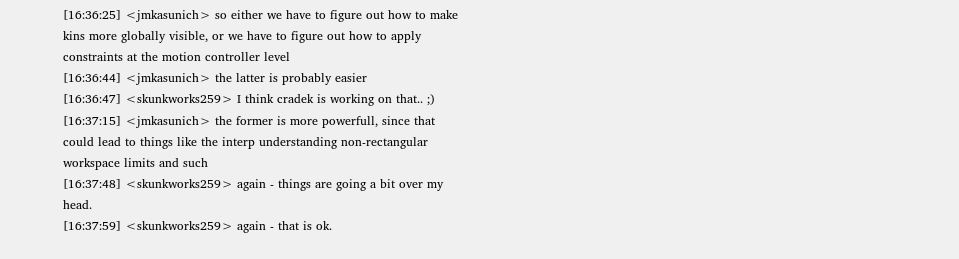[16:36:25] <jmkasunich> so either we have to figure out how to make kins more globally visible, or we have to figure out how to apply constraints at the motion controller level
[16:36:44] <jmkasunich> the latter is probably easier
[16:36:47] <skunkworks259> I think cradek is working on that.. ;)
[16:37:15] <jmkasunich> the former is more powerfull, since that could lead to things like the interp understanding non-rectangular workspace limits and such
[16:37:48] <skunkworks259> again - things are going a bit over my head.
[16:37:59] <skunkworks259> again - that is ok.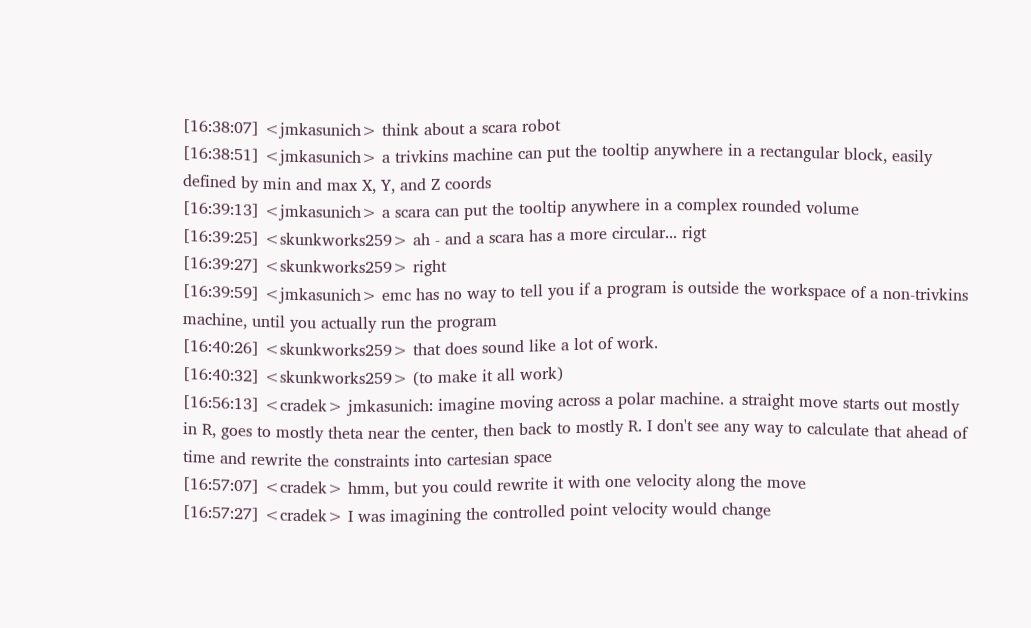[16:38:07] <jmkasunich> think about a scara robot
[16:38:51] <jmkasunich> a trivkins machine can put the tooltip anywhere in a rectangular block, easily defined by min and max X, Y, and Z coords
[16:39:13] <jmkasunich> a scara can put the tooltip anywhere in a complex rounded volume
[16:39:25] <skunkworks259> ah - and a scara has a more circular... rigt
[16:39:27] <skunkworks259> right
[16:39:59] <jmkasunich> emc has no way to tell you if a program is outside the workspace of a non-trivkins machine, until you actually run the program
[16:40:26] <skunkworks259> that does sound like a lot of work.
[16:40:32] <skunkworks259> (to make it all work)
[16:56:13] <cradek> jmkasunich: imagine moving across a polar machine. a straight move starts out mostly in R, goes to mostly theta near the center, then back to mostly R. I don't see any way to calculate that ahead of time and rewrite the constraints into cartesian space
[16:57:07] <cradek> hmm, but you could rewrite it with one velocity along the move
[16:57:27] <cradek> I was imagining the controlled point velocity would change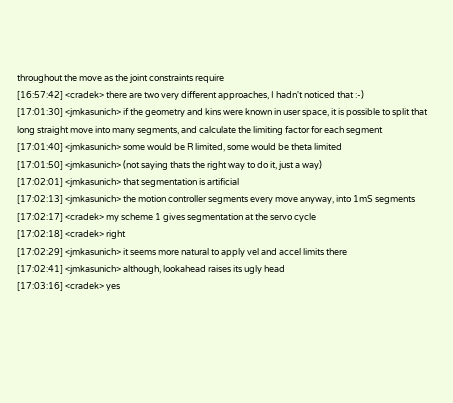throughout the move as the joint constraints require
[16:57:42] <cradek> there are two very different approaches, I hadn't noticed that :-)
[17:01:30] <jmkasunich> if the geometry and kins were known in user space, it is possible to split that long straight move into many segments, and calculate the limiting factor for each segment
[17:01:40] <jmkasunich> some would be R limited, some would be theta limited
[17:01:50] <jmkasunich> (not saying thats the right way to do it, just a way)
[17:02:01] <jmkasunich> that segmentation is artificial
[17:02:13] <jmkasunich> the motion controller segments every move anyway, into 1mS segments
[17:02:17] <cradek> my scheme 1 gives segmentation at the servo cycle
[17:02:18] <cradek> right
[17:02:29] <jmkasunich> it seems more natural to apply vel and accel limits there
[17:02:41] <jmkasunich> although, lookahead raises its ugly head
[17:03:16] <cradek> yes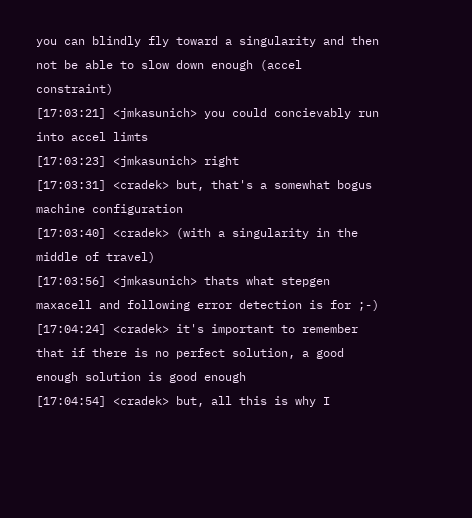you can blindly fly toward a singularity and then not be able to slow down enough (accel constraint)
[17:03:21] <jmkasunich> you could concievably run into accel limts
[17:03:23] <jmkasunich> right
[17:03:31] <cradek> but, that's a somewhat bogus machine configuration
[17:03:40] <cradek> (with a singularity in the middle of travel)
[17:03:56] <jmkasunich> thats what stepgen maxacell and following error detection is for ;-)
[17:04:24] <cradek> it's important to remember that if there is no perfect solution, a good enough solution is good enough
[17:04:54] <cradek> but, all this is why I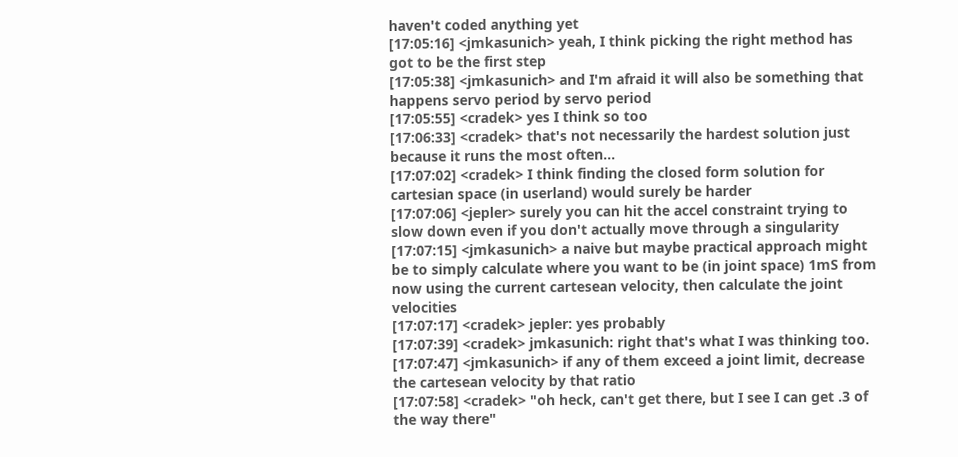haven't coded anything yet
[17:05:16] <jmkasunich> yeah, I think picking the right method has got to be the first step
[17:05:38] <jmkasunich> and I'm afraid it will also be something that happens servo period by servo period
[17:05:55] <cradek> yes I think so too
[17:06:33] <cradek> that's not necessarily the hardest solution just because it runs the most often...
[17:07:02] <cradek> I think finding the closed form solution for cartesian space (in userland) would surely be harder
[17:07:06] <jepler> surely you can hit the accel constraint trying to slow down even if you don't actually move through a singularity
[17:07:15] <jmkasunich> a naive but maybe practical approach might be to simply calculate where you want to be (in joint space) 1mS from now using the current cartesean velocity, then calculate the joint velocities
[17:07:17] <cradek> jepler: yes probably
[17:07:39] <cradek> jmkasunich: right that's what I was thinking too.
[17:07:47] <jmkasunich> if any of them exceed a joint limit, decrease the cartesean velocity by that ratio
[17:07:58] <cradek> "oh heck, can't get there, but I see I can get .3 of the way there"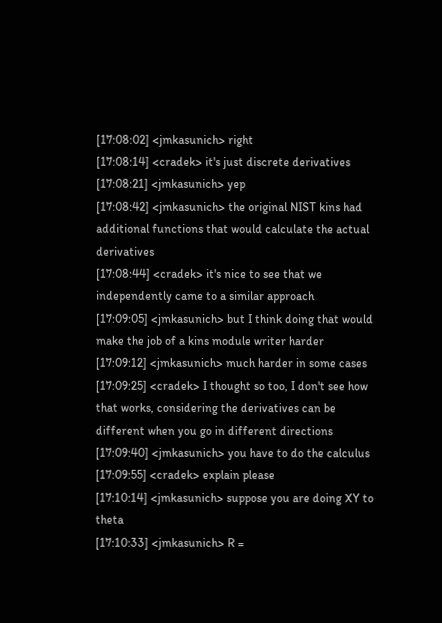[17:08:02] <jmkasunich> right
[17:08:14] <cradek> it's just discrete derivatives
[17:08:21] <jmkasunich> yep
[17:08:42] <jmkasunich> the original NIST kins had additional functions that would calculate the actual derivatives
[17:08:44] <cradek> it's nice to see that we independently came to a similar approach
[17:09:05] <jmkasunich> but I think doing that would make the job of a kins module writer harder
[17:09:12] <jmkasunich> much harder in some cases
[17:09:25] <cradek> I thought so too, I don't see how that works, considering the derivatives can be different when you go in different directions
[17:09:40] <jmkasunich> you have to do the calculus
[17:09:55] <cradek> explain please
[17:10:14] <jmkasunich> suppose you are doing XY to theta
[17:10:33] <jmkasunich> R =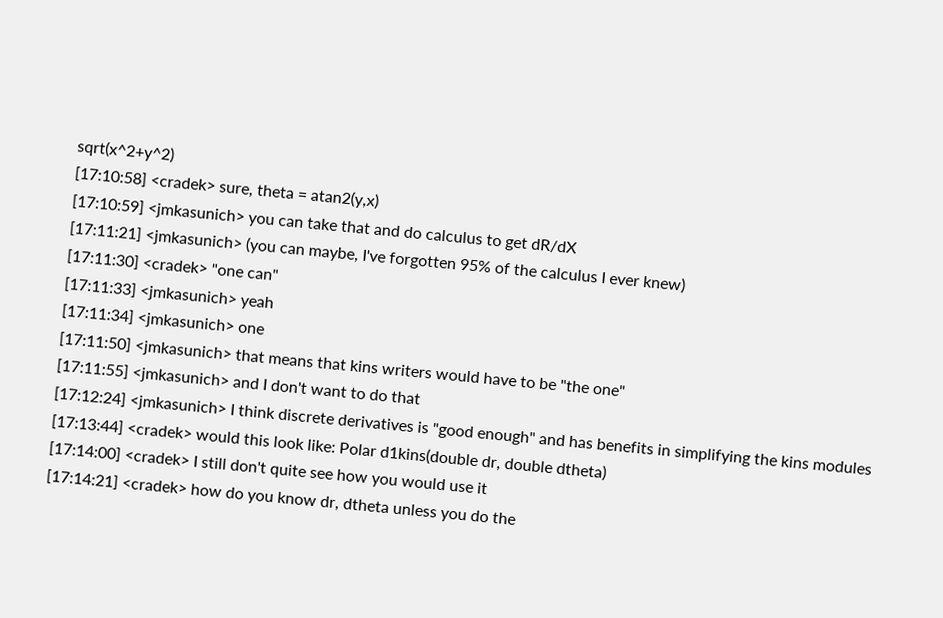sqrt(x^2+y^2)
[17:10:58] <cradek> sure, theta = atan2(y,x)
[17:10:59] <jmkasunich> you can take that and do calculus to get dR/dX
[17:11:21] <jmkasunich> (you can maybe, I've forgotten 95% of the calculus I ever knew)
[17:11:30] <cradek> "one can"
[17:11:33] <jmkasunich> yeah
[17:11:34] <jmkasunich> one
[17:11:50] <jmkasunich> that means that kins writers would have to be "the one"
[17:11:55] <jmkasunich> and I don't want to do that
[17:12:24] <jmkasunich> I think discrete derivatives is "good enough" and has benefits in simplifying the kins modules
[17:13:44] <cradek> would this look like: Polar d1kins(double dr, double dtheta)
[17:14:00] <cradek> I still don't quite see how you would use it
[17:14:21] <cradek> how do you know dr, dtheta unless you do the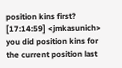position kins first?
[17:14:59] <jmkasunich> you did position kins for the current position last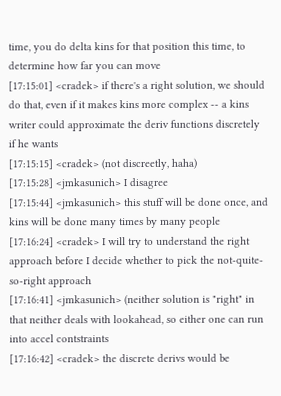time, you do delta kins for that position this time, to determine how far you can move
[17:15:01] <cradek> if there's a right solution, we should do that, even if it makes kins more complex -- a kins writer could approximate the deriv functions discretely if he wants
[17:15:15] <cradek> (not discreetly, haha)
[17:15:28] <jmkasunich> I disagree
[17:15:44] <jmkasunich> this stuff will be done once, and kins will be done many times by many people
[17:16:24] <cradek> I will try to understand the right approach before I decide whether to pick the not-quite-so-right approach
[17:16:41] <jmkasunich> (neither solution is "right" in that neither deals with lookahead, so either one can run into accel contstraints
[17:16:42] <cradek> the discrete derivs would be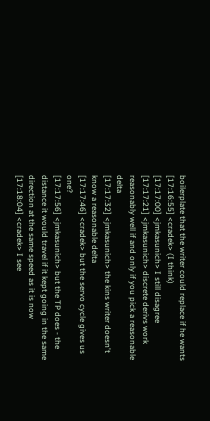boilerplate that the writer could replace if he wants
[17:16:55] <cradek> (I think)
[17:17:00] <jmkasunich> I still disagree
[17:17:21] <jmkasunich> discrete derivs work reasonably well if and only if you pick a reasonable delta
[17:17:32] <jmkasunich> the kins writer doesn't know a reasonable delta
[17:17:46] <cradek> but the servo cycle gives us one?
[17:17:56] <jmkasunich> but the TP does - the distance it would travel if it kept going in the same direction at the same speed as it is now
[17:18:04] <cradek> I see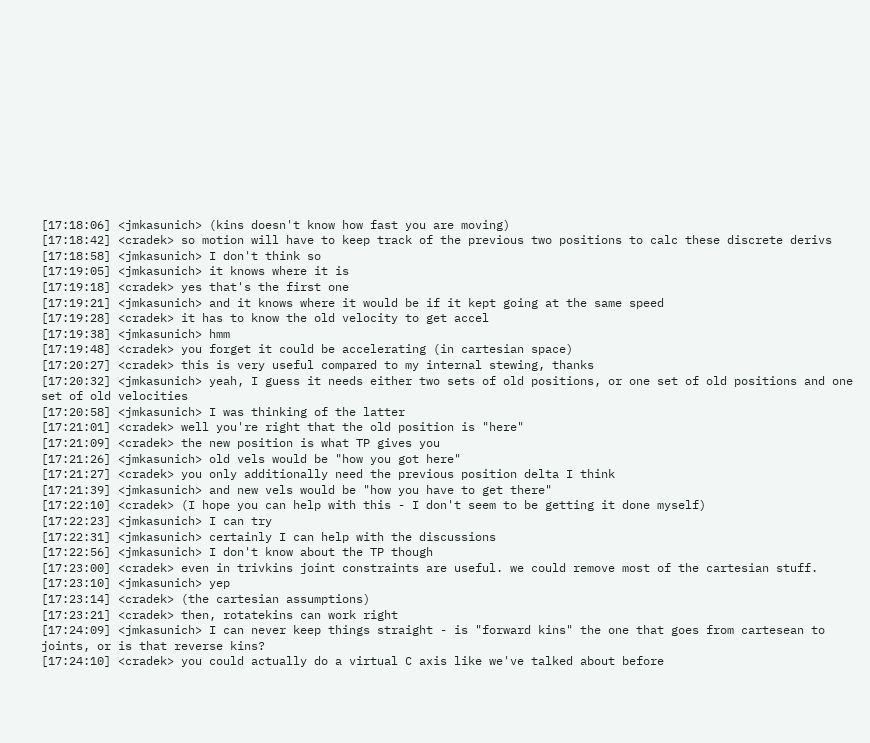[17:18:06] <jmkasunich> (kins doesn't know how fast you are moving)
[17:18:42] <cradek> so motion will have to keep track of the previous two positions to calc these discrete derivs
[17:18:58] <jmkasunich> I don't think so
[17:19:05] <jmkasunich> it knows where it is
[17:19:18] <cradek> yes that's the first one
[17:19:21] <jmkasunich> and it knows where it would be if it kept going at the same speed
[17:19:28] <cradek> it has to know the old velocity to get accel
[17:19:38] <jmkasunich> hmm
[17:19:48] <cradek> you forget it could be accelerating (in cartesian space)
[17:20:27] <cradek> this is very useful compared to my internal stewing, thanks
[17:20:32] <jmkasunich> yeah, I guess it needs either two sets of old positions, or one set of old positions and one set of old velocities
[17:20:58] <jmkasunich> I was thinking of the latter
[17:21:01] <cradek> well you're right that the old position is "here"
[17:21:09] <cradek> the new position is what TP gives you
[17:21:26] <jmkasunich> old vels would be "how you got here"
[17:21:27] <cradek> you only additionally need the previous position delta I think
[17:21:39] <jmkasunich> and new vels would be "how you have to get there"
[17:22:10] <cradek> (I hope you can help with this - I don't seem to be getting it done myself)
[17:22:23] <jmkasunich> I can try
[17:22:31] <jmkasunich> certainly I can help with the discussions
[17:22:56] <jmkasunich> I don't know about the TP though
[17:23:00] <cradek> even in trivkins joint constraints are useful. we could remove most of the cartesian stuff.
[17:23:10] <jmkasunich> yep
[17:23:14] <cradek> (the cartesian assumptions)
[17:23:21] <cradek> then, rotatekins can work right
[17:24:09] <jmkasunich> I can never keep things straight - is "forward kins" the one that goes from cartesean to joints, or is that reverse kins?
[17:24:10] <cradek> you could actually do a virtual C axis like we've talked about before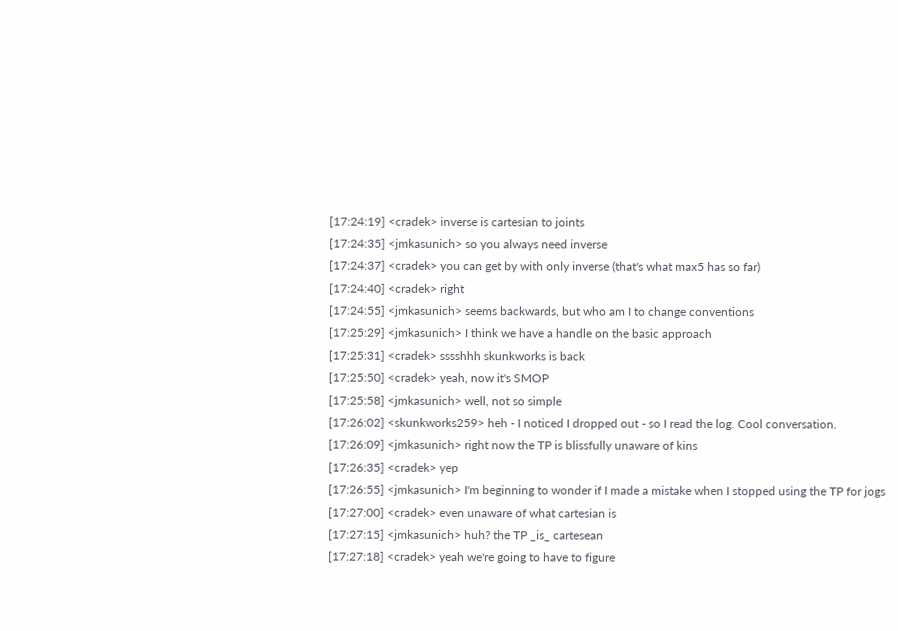[17:24:19] <cradek> inverse is cartesian to joints
[17:24:35] <jmkasunich> so you always need inverse
[17:24:37] <cradek> you can get by with only inverse (that's what max5 has so far)
[17:24:40] <cradek> right
[17:24:55] <jmkasunich> seems backwards, but who am I to change conventions
[17:25:29] <jmkasunich> I think we have a handle on the basic approach
[17:25:31] <cradek> sssshhh skunkworks is back
[17:25:50] <cradek> yeah, now it's SMOP
[17:25:58] <jmkasunich> well, not so simple
[17:26:02] <skunkworks259> heh - I noticed I dropped out - so I read the log. Cool conversation.
[17:26:09] <jmkasunich> right now the TP is blissfully unaware of kins
[17:26:35] <cradek> yep
[17:26:55] <jmkasunich> I'm beginning to wonder if I made a mistake when I stopped using the TP for jogs
[17:27:00] <cradek> even unaware of what cartesian is
[17:27:15] <jmkasunich> huh? the TP _is_ cartesean
[17:27:18] <cradek> yeah we're going to have to figure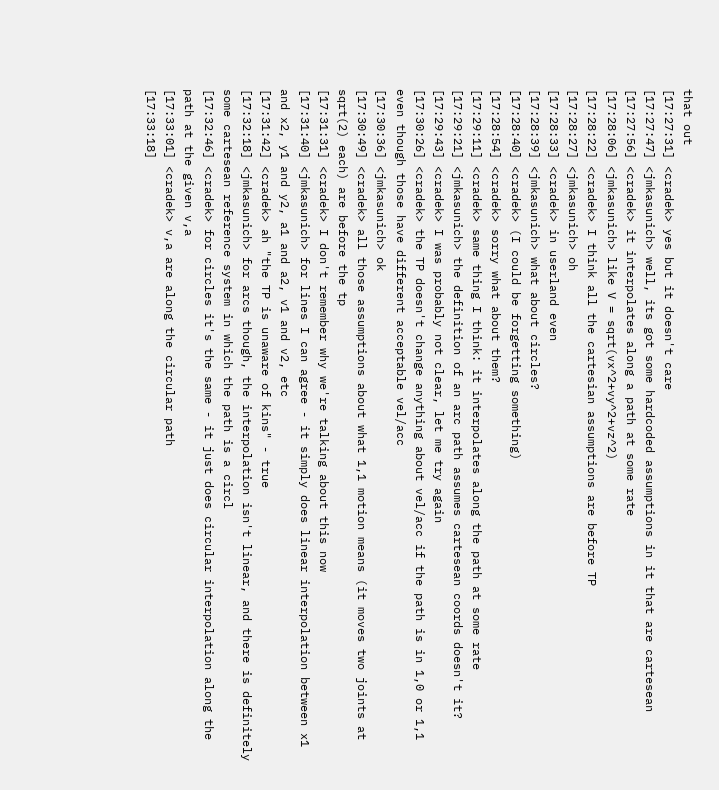that out
[17:27:31] <cradek> yes but it doesn't care
[17:27:47] <jmkasunich> well, its got some hardcoded assumptions in it that are cartesean
[17:27:56] <cradek> it interpolates along a path at some rate
[17:28:06] <jmkasunich> like V = sqrt(vx^2+vy^2+vz^2)
[17:28:22] <cradek> I think all the cartesian assumptions are before TP
[17:28:27] <jmkasunich> oh
[17:28:33] <cradek> in userland even
[17:28:39] <jmkasunich> what about circles?
[17:28:40] <cradek> (I could be forgetting something)
[17:28:54] <cradek> sorry what about them?
[17:29:11] <cradek> same thing I think: it interpolates along the path at some rate
[17:29:21] <jmkasunich> the definition of an arc path assumes cartesean coords doesn't it?
[17:29:43] <cradek> I was probably not clear, let me try again
[17:30:26] <cradek> the TP doesn't change anything about vel/acc if the path is in 1,0 or 1,1 even though those have different acceptable vel/acc
[17:30:36] <jmkasunich> ok
[17:30:49] <cradek> all those assumptions about what 1,1 motion means (it moves two joints at sqrt(2) each) are before the tp
[17:31:31] <cradek> I don't remember why we're talking about this now
[17:31:40] <jmkasunich> for lines I can agree - it simply does linear interpolation between x1 and x2, y1 and y2, a1 and a2, v1 and v2, etc
[17:31:42] <cradek> ah "the TP is unaware of kins" - true
[17:32:18] <jmkasunich> for arcs though, the interpolation isn't linear, and there is definitely some cartesean reference system in which the path is a circl
[17:32:46] <cradek> for circles it's the same - it just does circular interpolation along the path at the given v,a
[17:33:01] <cradek> v,a are along the circular path
[17:33:18]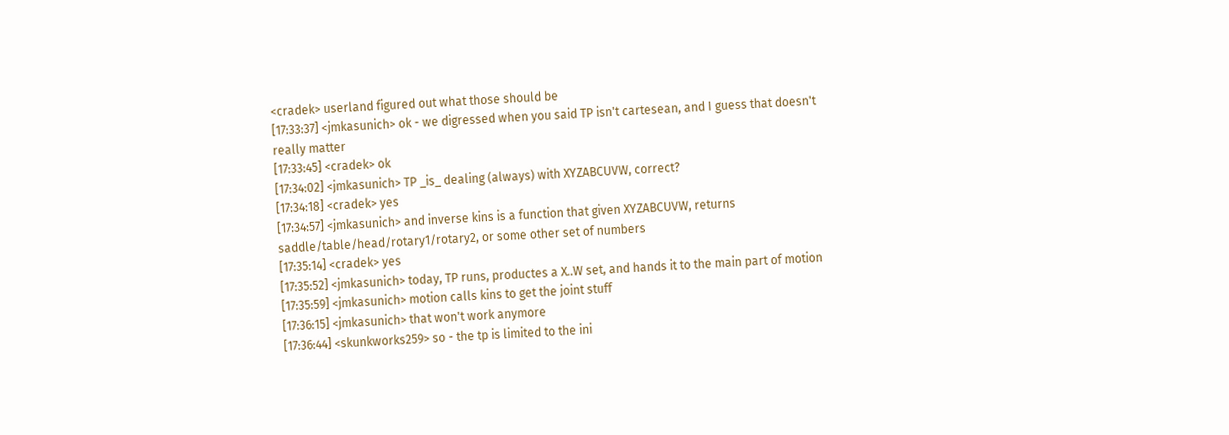<cradek> userland figured out what those should be
[17:33:37] <jmkasunich> ok - we digressed when you said TP isn't cartesean, and I guess that doesn't really matter
[17:33:45] <cradek> ok
[17:34:02] <jmkasunich> TP _is_ dealing (always) with XYZABCUVW, correct?
[17:34:18] <cradek> yes
[17:34:57] <jmkasunich> and inverse kins is a function that given XYZABCUVW, returns saddle/table/head/rotary1/rotary2, or some other set of numbers
[17:35:14] <cradek> yes
[17:35:52] <jmkasunich> today, TP runs, productes a X..W set, and hands it to the main part of motion
[17:35:59] <jmkasunich> motion calls kins to get the joint stuff
[17:36:15] <jmkasunich> that won't work anymore
[17:36:44] <skunkworks259> so - the tp is limited to the ini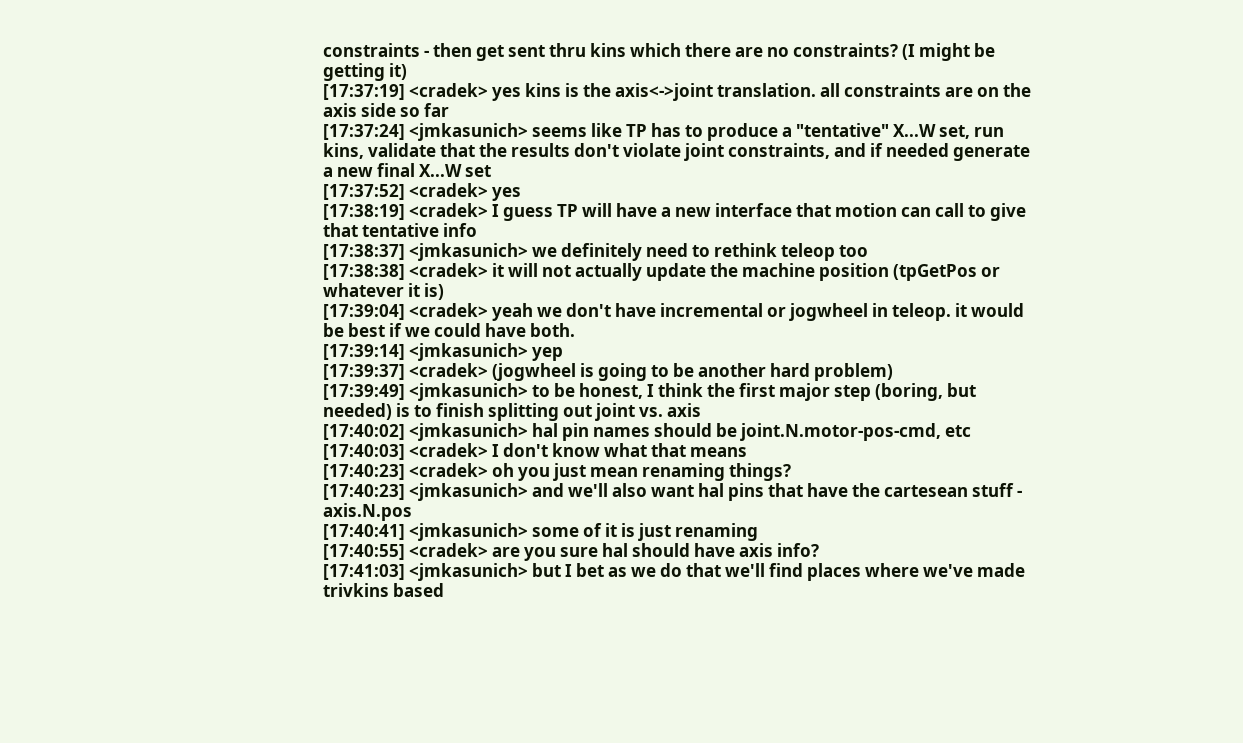constraints - then get sent thru kins which there are no constraints? (I might be getting it)
[17:37:19] <cradek> yes kins is the axis<->joint translation. all constraints are on the axis side so far
[17:37:24] <jmkasunich> seems like TP has to produce a "tentative" X...W set, run kins, validate that the results don't violate joint constraints, and if needed generate a new final X...W set
[17:37:52] <cradek> yes
[17:38:19] <cradek> I guess TP will have a new interface that motion can call to give that tentative info
[17:38:37] <jmkasunich> we definitely need to rethink teleop too
[17:38:38] <cradek> it will not actually update the machine position (tpGetPos or whatever it is)
[17:39:04] <cradek> yeah we don't have incremental or jogwheel in teleop. it would be best if we could have both.
[17:39:14] <jmkasunich> yep
[17:39:37] <cradek> (jogwheel is going to be another hard problem)
[17:39:49] <jmkasunich> to be honest, I think the first major step (boring, but needed) is to finish splitting out joint vs. axis
[17:40:02] <jmkasunich> hal pin names should be joint.N.motor-pos-cmd, etc
[17:40:03] <cradek> I don't know what that means
[17:40:23] <cradek> oh you just mean renaming things?
[17:40:23] <jmkasunich> and we'll also want hal pins that have the cartesean stuff - axis.N.pos
[17:40:41] <jmkasunich> some of it is just renaming
[17:40:55] <cradek> are you sure hal should have axis info?
[17:41:03] <jmkasunich> but I bet as we do that we'll find places where we've made trivkins based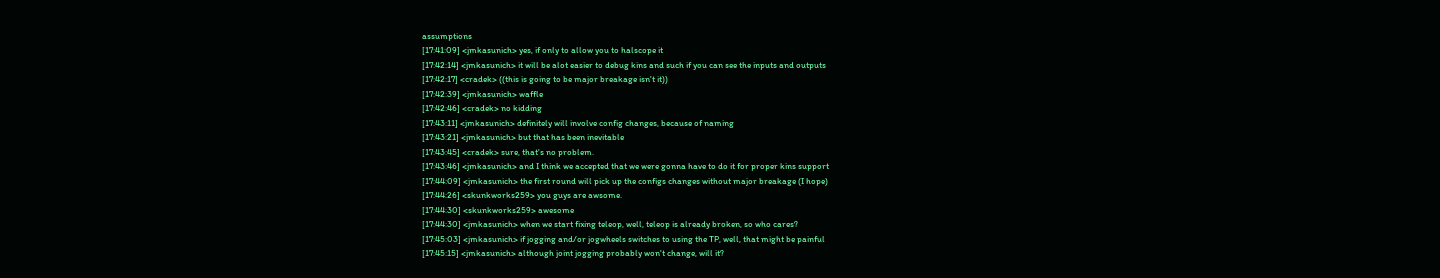assumptions
[17:41:09] <jmkasunich> yes, if only to allow you to halscope it
[17:42:14] <jmkasunich> it will be alot easier to debug kins and such if you can see the inputs and outputs
[17:42:17] <cradek> ((this is going to be major breakage isn't it))
[17:42:39] <jmkasunich> waffle
[17:42:46] <cradek> no kidding
[17:43:11] <jmkasunich> definitely will involve config changes, because of naming
[17:43:21] <jmkasunich> but that has been inevitable
[17:43:45] <cradek> sure, that's no problem.
[17:43:46] <jmkasunich> and I think we accepted that we were gonna have to do it for proper kins support
[17:44:09] <jmkasunich> the first round will pick up the configs changes without major breakage (I hope)
[17:44:26] <skunkworks259> you guys are awsome.
[17:44:30] <skunkworks259> awesome
[17:44:30] <jmkasunich> when we start fixing teleop, well, teleop is already broken, so who cares?
[17:45:03] <jmkasunich> if jogging and/or jogwheels switches to using the TP, well, that might be painful
[17:45:15] <jmkasunich> although joint jogging probably won't change, will it?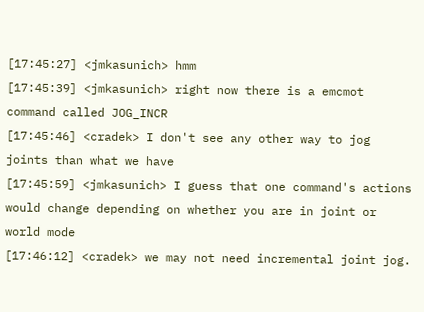[17:45:27] <jmkasunich> hmm
[17:45:39] <jmkasunich> right now there is a emcmot command called JOG_INCR
[17:45:46] <cradek> I don't see any other way to jog joints than what we have
[17:45:59] <jmkasunich> I guess that one command's actions would change depending on whether you are in joint or world mode
[17:46:12] <cradek> we may not need incremental joint jog.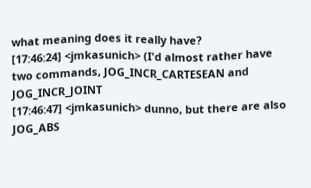what meaning does it really have?
[17:46:24] <jmkasunich> (I'd almost rather have two commands, JOG_INCR_CARTESEAN and JOG_INCR_JOINT
[17:46:47] <jmkasunich> dunno, but there are also JOG_ABS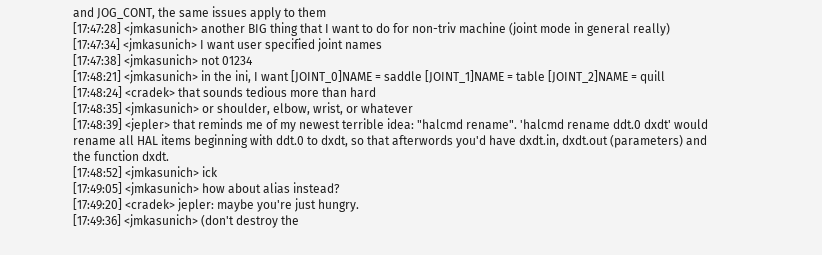and JOG_CONT, the same issues apply to them
[17:47:28] <jmkasunich> another BIG thing that I want to do for non-triv machine (joint mode in general really)
[17:47:34] <jmkasunich> I want user specified joint names
[17:47:38] <jmkasunich> not 01234
[17:48:21] <jmkasunich> in the ini, I want [JOINT_0]NAME = saddle [JOINT_1]NAME = table [JOINT_2]NAME = quill
[17:48:24] <cradek> that sounds tedious more than hard
[17:48:35] <jmkasunich> or shoulder, elbow, wrist, or whatever
[17:48:39] <jepler> that reminds me of my newest terrible idea: "halcmd rename". 'halcmd rename ddt.0 dxdt' would rename all HAL items beginning with ddt.0 to dxdt, so that afterwords you'd have dxdt.in, dxdt.out (parameters) and the function dxdt.
[17:48:52] <jmkasunich> ick
[17:49:05] <jmkasunich> how about alias instead?
[17:49:20] <cradek> jepler: maybe you're just hungry.
[17:49:36] <jmkasunich> (don't destroy the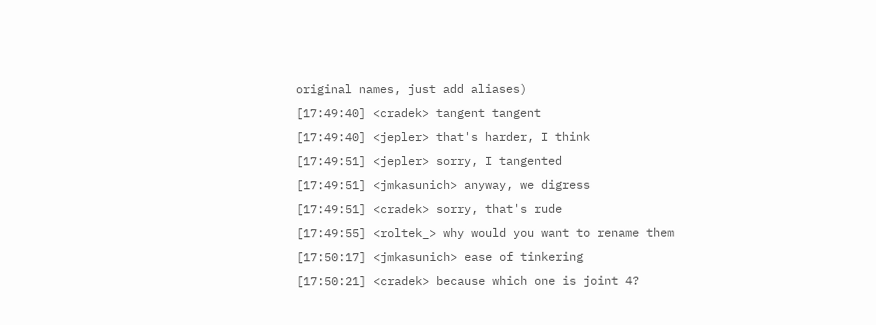original names, just add aliases)
[17:49:40] <cradek> tangent tangent
[17:49:40] <jepler> that's harder, I think
[17:49:51] <jepler> sorry, I tangented
[17:49:51] <jmkasunich> anyway, we digress
[17:49:51] <cradek> sorry, that's rude
[17:49:55] <roltek_> why would you want to rename them
[17:50:17] <jmkasunich> ease of tinkering
[17:50:21] <cradek> because which one is joint 4?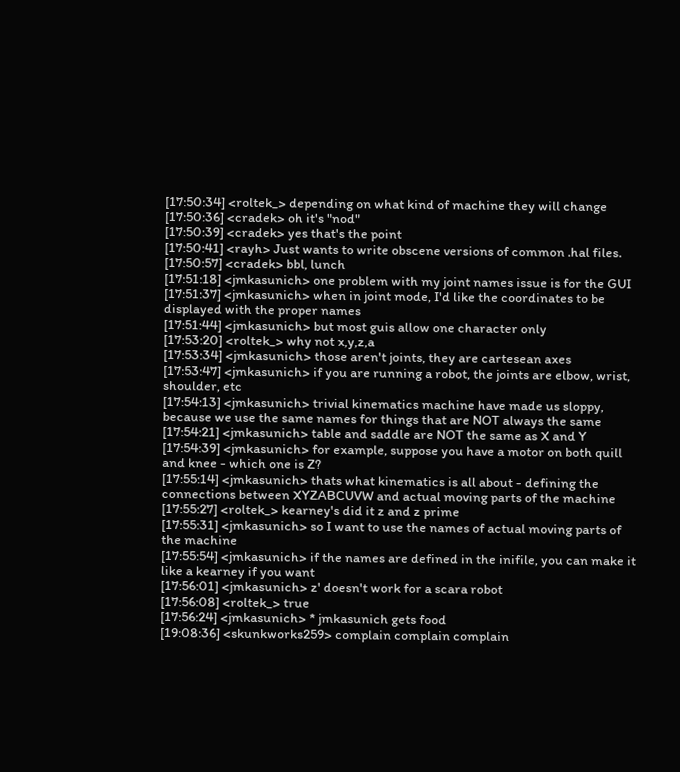[17:50:34] <roltek_> depending on what kind of machine they will change
[17:50:36] <cradek> oh it's "nod"
[17:50:39] <cradek> yes that's the point
[17:50:41] <rayh> Just wants to write obscene versions of common .hal files.
[17:50:57] <cradek> bbl, lunch
[17:51:18] <jmkasunich> one problem with my joint names issue is for the GUI
[17:51:37] <jmkasunich> when in joint mode, I'd like the coordinates to be displayed with the proper names
[17:51:44] <jmkasunich> but most guis allow one character only
[17:53:20] <roltek_> why not x,y,z,a
[17:53:34] <jmkasunich> those aren't joints, they are cartesean axes
[17:53:47] <jmkasunich> if you are running a robot, the joints are elbow, wrist, shoulder, etc
[17:54:13] <jmkasunich> trivial kinematics machine have made us sloppy, because we use the same names for things that are NOT always the same
[17:54:21] <jmkasunich> table and saddle are NOT the same as X and Y
[17:54:39] <jmkasunich> for example, suppose you have a motor on both quill and knee - which one is Z?
[17:55:14] <jmkasunich> thats what kinematics is all about - defining the connections between XYZABCUVW and actual moving parts of the machine
[17:55:27] <roltek_> kearney's did it z and z prime
[17:55:31] <jmkasunich> so I want to use the names of actual moving parts of the machine
[17:55:54] <jmkasunich> if the names are defined in the inifile, you can make it like a kearney if you want
[17:56:01] <jmkasunich> z' doesn't work for a scara robot
[17:56:08] <roltek_> true
[17:56:24] <jmkasunich> * jmkasunich gets food
[19:08:36] <skunkworks259> complain complain complain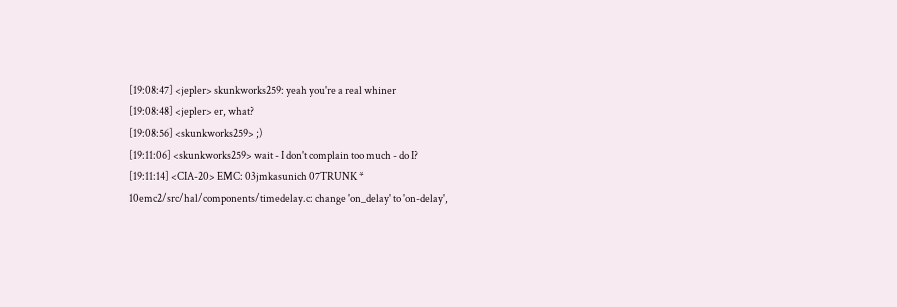[19:08:47] <jepler> skunkworks259: yeah you're a real whiner
[19:08:48] <jepler> er, what?
[19:08:56] <skunkworks259> ;)
[19:11:06] <skunkworks259> wait - I don't complain too much - do I?
[19:11:14] <CIA-20> EMC: 03jmkasunich 07TRUNK * 10emc2/src/hal/components/timedelay.c: change 'on_delay' to 'on-delay',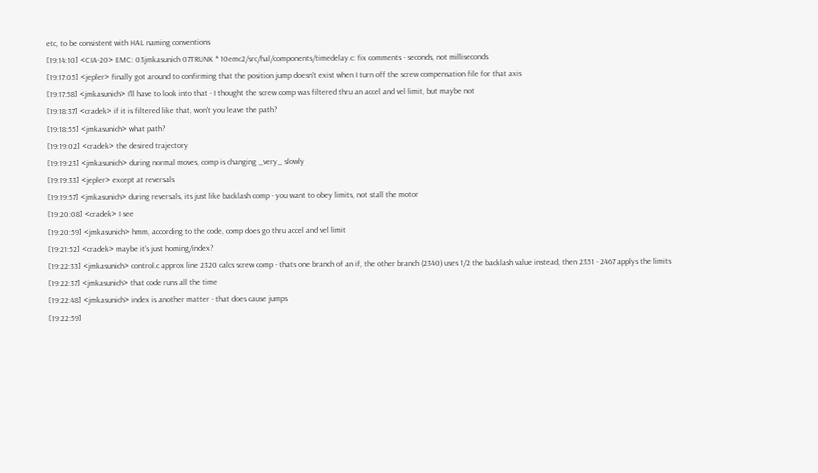etc, to be consistent with HAL naming conventions
[19:14:10] <CIA-20> EMC: 03jmkasunich 07TRUNK * 10emc2/src/hal/components/timedelay.c: fix comments - seconds, not milliseconds
[19:17:05] <jepler> finally got around to confirming that the position jump doesn't exist when I turn off the screw compensation file for that axis
[19:17:58] <jmkasunich> I'll have to look into that - I thought the screw comp was filtered thru an accel and vel limit, but maybe not
[19:18:37] <cradek> if it is filtered like that, won't you leave the path?
[19:18:55] <jmkasunich> what path?
[19:19:02] <cradek> the desired trajectory
[19:19:23] <jmkasunich> during normal moves, comp is changing _very_ slowly
[19:19:33] <jepler> except at reversals
[19:19:57] <jmkasunich> during reversals, its just like backlash comp - you want to obey limits, not stall the motor
[19:20:08] <cradek> I see
[19:20:59] <jmkasunich> hmm, according to the code, comp does go thru accel and vel limit
[19:21:52] <cradek> maybe it's just homing/index?
[19:22:33] <jmkasunich> control.c approx line 2320 calcs screw comp - thats one branch of an if, the other branch (2340) uses 1/2 the backlash value instead, then 2351 - 2467 applys the limits
[19:22:37] <jmkasunich> that code runs all the time
[19:22:48] <jmkasunich> index is another matter - that does cause jumps
[19:22:59]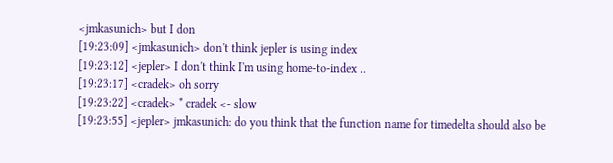<jmkasunich> but I don
[19:23:09] <jmkasunich> don't think jepler is using index
[19:23:12] <jepler> I don't think I'm using home-to-index ..
[19:23:17] <cradek> oh sorry
[19:23:22] <cradek> * cradek <- slow
[19:23:55] <jepler> jmkasunich: do you think that the function name for timedelta should also be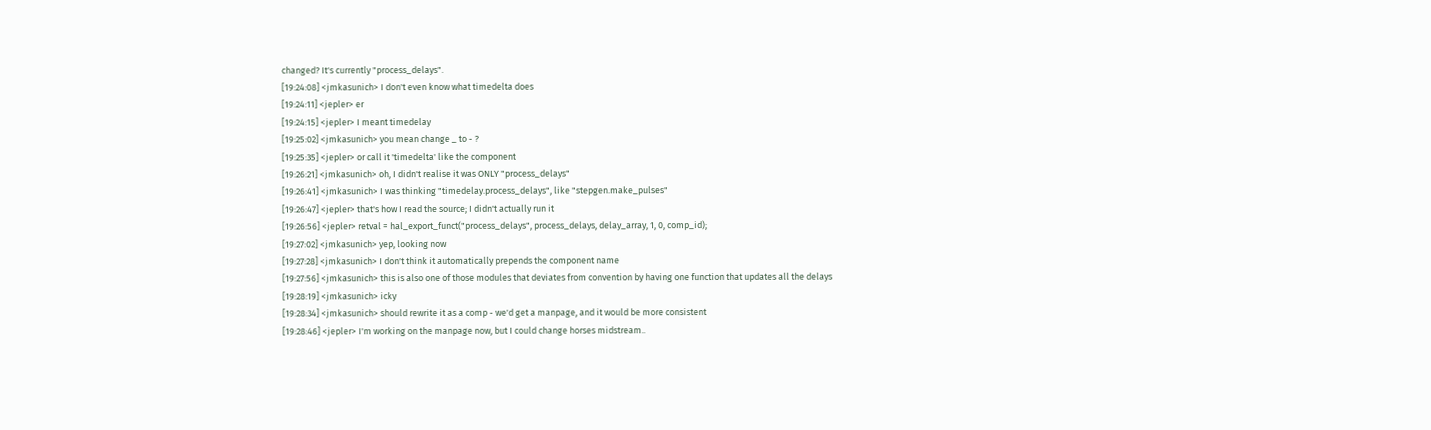changed? It's currently "process_delays".
[19:24:08] <jmkasunich> I don't even know what timedelta does
[19:24:11] <jepler> er
[19:24:15] <jepler> I meant timedelay
[19:25:02] <jmkasunich> you mean change _ to - ?
[19:25:35] <jepler> or call it 'timedelta' like the component
[19:26:21] <jmkasunich> oh, I didn't realise it was ONLY "process_delays"
[19:26:41] <jmkasunich> I was thinking "timedelay.process_delays", like "stepgen.make_pulses"
[19:26:47] <jepler> that's how I read the source; I didn't actually run it
[19:26:56] <jepler> retval = hal_export_funct("process_delays", process_delays, delay_array, 1, 0, comp_id);
[19:27:02] <jmkasunich> yep, looking now
[19:27:28] <jmkasunich> I don't think it automatically prepends the component name
[19:27:56] <jmkasunich> this is also one of those modules that deviates from convention by having one function that updates all the delays
[19:28:19] <jmkasunich> icky
[19:28:34] <jmkasunich> should rewrite it as a comp - we'd get a manpage, and it would be more consistent
[19:28:46] <jepler> I'm working on the manpage now, but I could change horses midstream..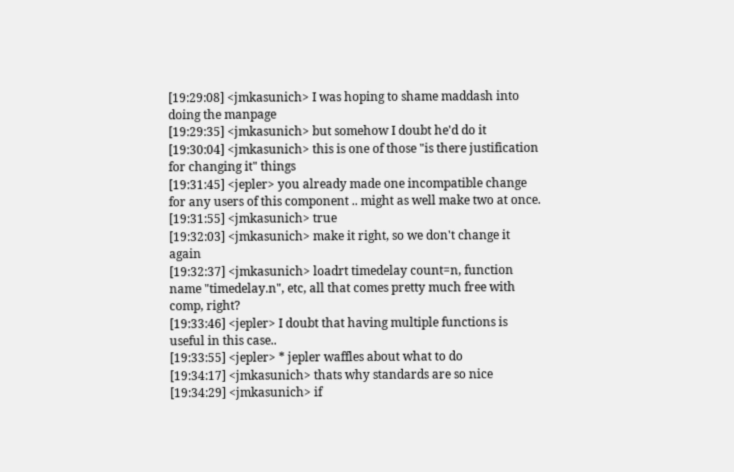[19:29:08] <jmkasunich> I was hoping to shame maddash into doing the manpage
[19:29:35] <jmkasunich> but somehow I doubt he'd do it
[19:30:04] <jmkasunich> this is one of those "is there justification for changing it" things
[19:31:45] <jepler> you already made one incompatible change for any users of this component .. might as well make two at once.
[19:31:55] <jmkasunich> true
[19:32:03] <jmkasunich> make it right, so we don't change it again
[19:32:37] <jmkasunich> loadrt timedelay count=n, function name "timedelay.n", etc, all that comes pretty much free with comp, right?
[19:33:46] <jepler> I doubt that having multiple functions is useful in this case..
[19:33:55] <jepler> * jepler waffles about what to do
[19:34:17] <jmkasunich> thats why standards are so nice
[19:34:29] <jmkasunich> if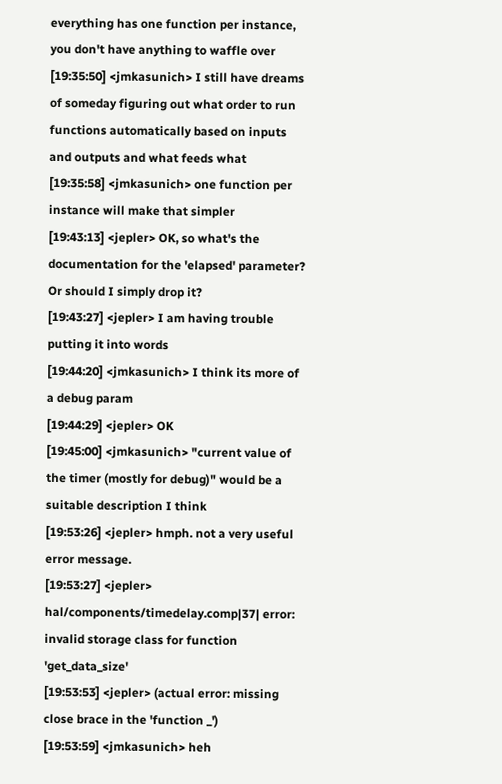everything has one function per instance, you don't have anything to waffle over
[19:35:50] <jmkasunich> I still have dreams of someday figuring out what order to run functions automatically based on inputs and outputs and what feeds what
[19:35:58] <jmkasunich> one function per instance will make that simpler
[19:43:13] <jepler> OK, so what's the documentation for the 'elapsed' parameter? Or should I simply drop it?
[19:43:27] <jepler> I am having trouble putting it into words
[19:44:20] <jmkasunich> I think its more of a debug param
[19:44:29] <jepler> OK
[19:45:00] <jmkasunich> "current value of the timer (mostly for debug)" would be a suitable description I think
[19:53:26] <jepler> hmph. not a very useful error message.
[19:53:27] <jepler> hal/components/timedelay.comp|37| error: invalid storage class for function 'get_data_size'
[19:53:53] <jepler> (actual error: missing close brace in the 'function _')
[19:53:59] <jmkasunich> heh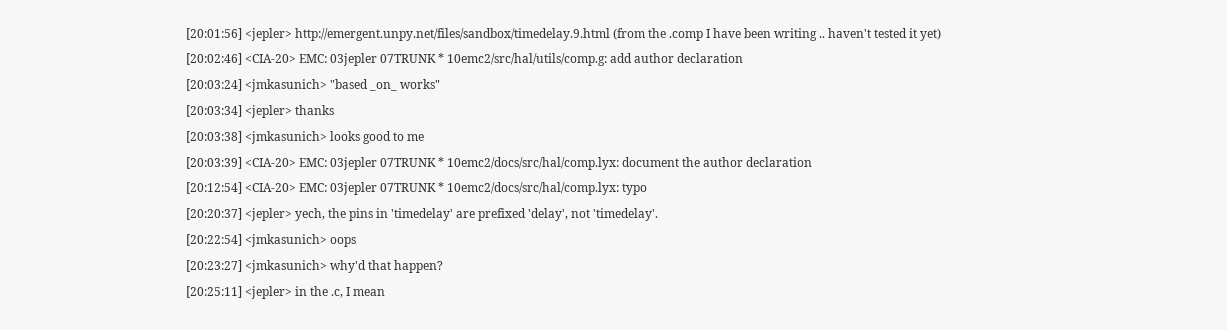[20:01:56] <jepler> http://emergent.unpy.net/files/sandbox/timedelay.9.html (from the .comp I have been writing .. haven't tested it yet)
[20:02:46] <CIA-20> EMC: 03jepler 07TRUNK * 10emc2/src/hal/utils/comp.g: add author declaration
[20:03:24] <jmkasunich> "based _on_ works"
[20:03:34] <jepler> thanks
[20:03:38] <jmkasunich> looks good to me
[20:03:39] <CIA-20> EMC: 03jepler 07TRUNK * 10emc2/docs/src/hal/comp.lyx: document the author declaration
[20:12:54] <CIA-20> EMC: 03jepler 07TRUNK * 10emc2/docs/src/hal/comp.lyx: typo
[20:20:37] <jepler> yech, the pins in 'timedelay' are prefixed 'delay', not 'timedelay'.
[20:22:54] <jmkasunich> oops
[20:23:27] <jmkasunich> why'd that happen?
[20:25:11] <jepler> in the .c, I mean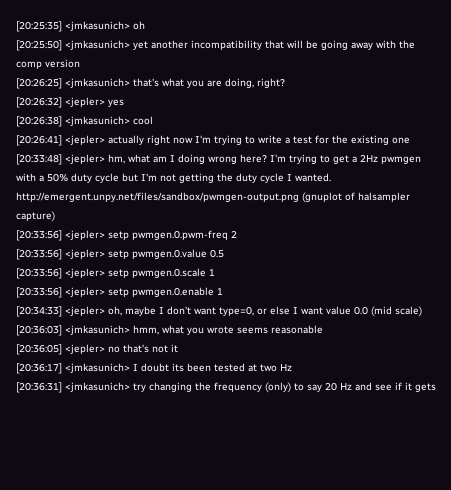[20:25:35] <jmkasunich> oh
[20:25:50] <jmkasunich> yet another incompatibility that will be going away with the comp version
[20:26:25] <jmkasunich> that's what you are doing, right?
[20:26:32] <jepler> yes
[20:26:38] <jmkasunich> cool
[20:26:41] <jepler> actually right now I'm trying to write a test for the existing one
[20:33:48] <jepler> hm, what am I doing wrong here? I'm trying to get a 2Hz pwmgen with a 50% duty cycle but I'm not getting the duty cycle I wanted. http://emergent.unpy.net/files/sandbox/pwmgen-output.png (gnuplot of halsampler capture)
[20:33:56] <jepler> setp pwmgen.0.pwm-freq 2
[20:33:56] <jepler> setp pwmgen.0.value 0.5
[20:33:56] <jepler> setp pwmgen.0.scale 1
[20:33:56] <jepler> setp pwmgen.0.enable 1
[20:34:33] <jepler> oh, maybe I don't want type=0, or else I want value 0.0 (mid scale)
[20:36:03] <jmkasunich> hmm, what you wrote seems reasonable
[20:36:05] <jepler> no that's not it
[20:36:17] <jmkasunich> I doubt its been tested at two Hz
[20:36:31] <jmkasunich> try changing the frequency (only) to say 20 Hz and see if it gets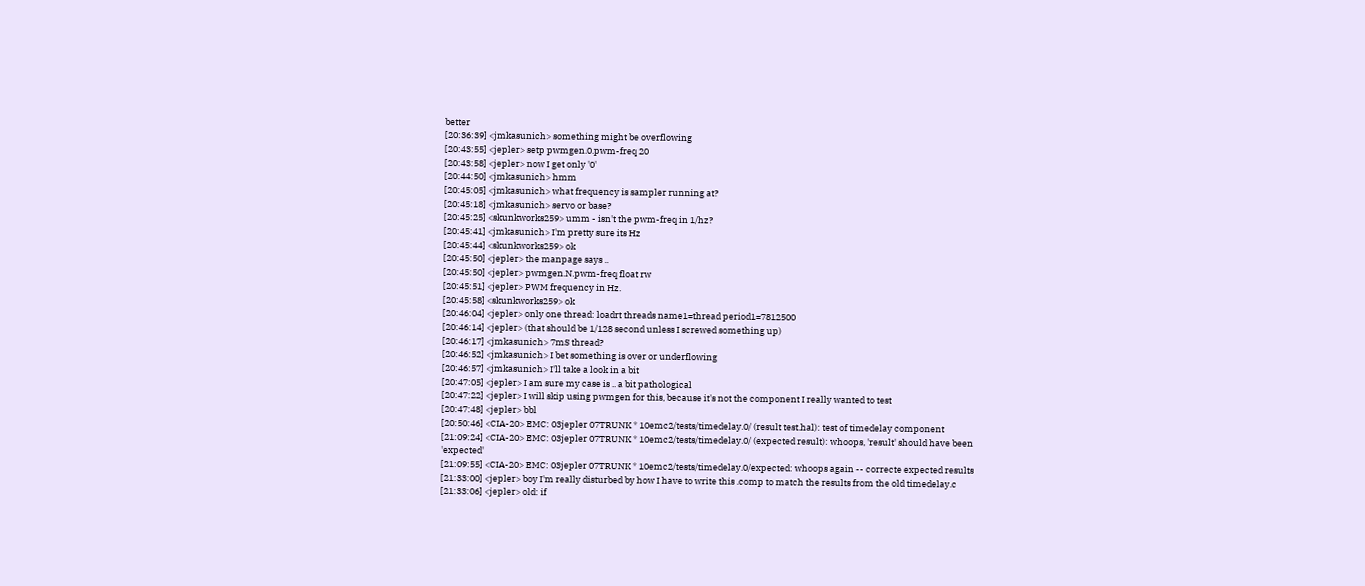better
[20:36:39] <jmkasunich> something might be overflowing
[20:43:55] <jepler> setp pwmgen.0.pwm-freq 20
[20:43:58] <jepler> now I get only '0'
[20:44:50] <jmkasunich> hmm
[20:45:05] <jmkasunich> what frequency is sampler running at?
[20:45:18] <jmkasunich> servo or base?
[20:45:25] <skunkworks259> umm - isn't the pwm-freq in 1/hz?
[20:45:41] <jmkasunich> I'm pretty sure its Hz
[20:45:44] <skunkworks259> ok
[20:45:50] <jepler> the manpage says ..
[20:45:50] <jepler> pwmgen.N.pwm-freq float rw
[20:45:51] <jepler> PWM frequency in Hz.
[20:45:58] <skunkworks259> ok
[20:46:04] <jepler> only one thread: loadrt threads name1=thread period1=7812500
[20:46:14] <jepler> (that should be 1/128 second unless I screwed something up)
[20:46:17] <jmkasunich> 7mS thread?
[20:46:52] <jmkasunich> I bet something is over or underflowing
[20:46:57] <jmkasunich> I'll take a look in a bit
[20:47:05] <jepler> I am sure my case is .. a bit pathological
[20:47:22] <jepler> I will skip using pwmgen for this, because it's not the component I really wanted to test
[20:47:48] <jepler> bbl
[20:50:46] <CIA-20> EMC: 03jepler 07TRUNK * 10emc2/tests/timedelay.0/ (result test.hal): test of timedelay component
[21:09:24] <CIA-20> EMC: 03jepler 07TRUNK * 10emc2/tests/timedelay.0/ (expected result): whoops, 'result' should have been 'expected'
[21:09:55] <CIA-20> EMC: 03jepler 07TRUNK * 10emc2/tests/timedelay.0/expected: whoops again -- correcte expected results
[21:33:00] <jepler> boy I'm really disturbed by how I have to write this .comp to match the results from the old timedelay.c
[21:33:06] <jepler> old: if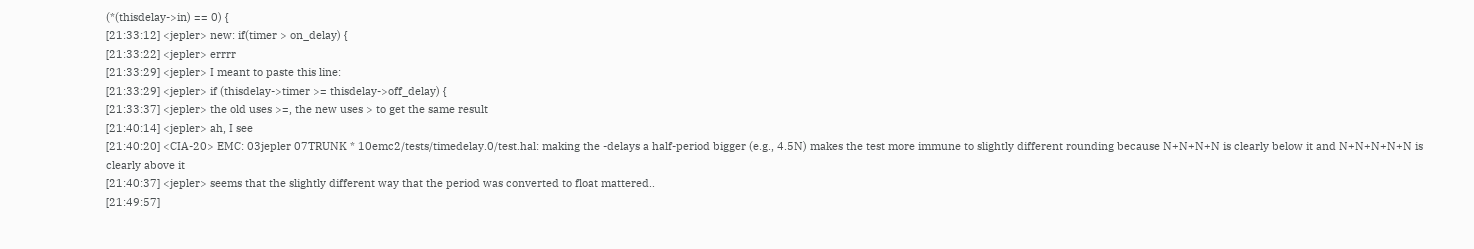(*(thisdelay->in) == 0) {
[21:33:12] <jepler> new: if(timer > on_delay) {
[21:33:22] <jepler> errrr
[21:33:29] <jepler> I meant to paste this line:
[21:33:29] <jepler> if (thisdelay->timer >= thisdelay->off_delay) {
[21:33:37] <jepler> the old uses >=, the new uses > to get the same result
[21:40:14] <jepler> ah, I see
[21:40:20] <CIA-20> EMC: 03jepler 07TRUNK * 10emc2/tests/timedelay.0/test.hal: making the -delays a half-period bigger (e.g., 4.5N) makes the test more immune to slightly different rounding because N+N+N+N is clearly below it and N+N+N+N+N is clearly above it
[21:40:37] <jepler> seems that the slightly different way that the period was converted to float mattered..
[21:49:57]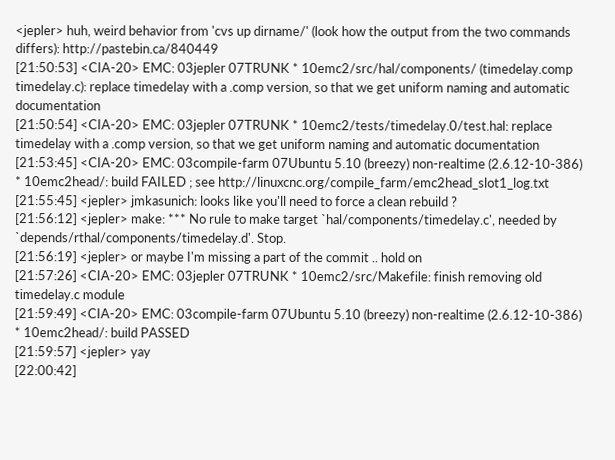<jepler> huh, weird behavior from 'cvs up dirname/' (look how the output from the two commands differs): http://pastebin.ca/840449
[21:50:53] <CIA-20> EMC: 03jepler 07TRUNK * 10emc2/src/hal/components/ (timedelay.comp timedelay.c): replace timedelay with a .comp version, so that we get uniform naming and automatic documentation
[21:50:54] <CIA-20> EMC: 03jepler 07TRUNK * 10emc2/tests/timedelay.0/test.hal: replace timedelay with a .comp version, so that we get uniform naming and automatic documentation
[21:53:45] <CIA-20> EMC: 03compile-farm 07Ubuntu 5.10 (breezy) non-realtime (2.6.12-10-386) * 10emc2head/: build FAILED ; see http://linuxcnc.org/compile_farm/emc2head_slot1_log.txt
[21:55:45] <jepler> jmkasunich: looks like you'll need to force a clean rebuild ?
[21:56:12] <jepler> make: *** No rule to make target `hal/components/timedelay.c', needed by `depends/rthal/components/timedelay.d'. Stop.
[21:56:19] <jepler> or maybe I'm missing a part of the commit .. hold on
[21:57:26] <CIA-20> EMC: 03jepler 07TRUNK * 10emc2/src/Makefile: finish removing old timedelay.c module
[21:59:49] <CIA-20> EMC: 03compile-farm 07Ubuntu 5.10 (breezy) non-realtime (2.6.12-10-386) * 10emc2head/: build PASSED
[21:59:57] <jepler> yay
[22:00:42]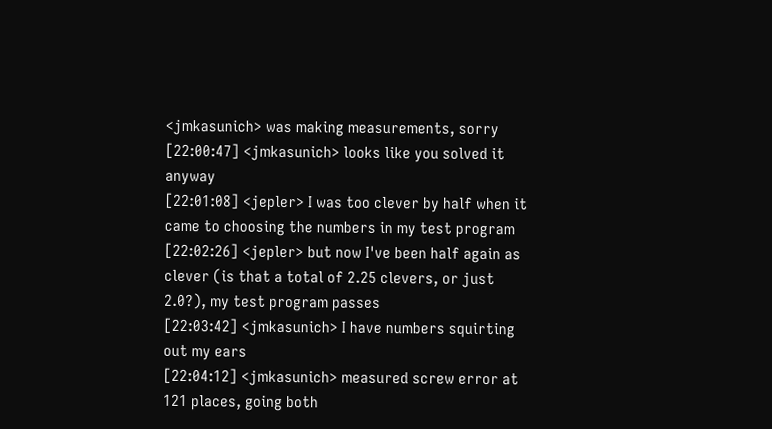<jmkasunich> was making measurements, sorry
[22:00:47] <jmkasunich> looks like you solved it anyway
[22:01:08] <jepler> I was too clever by half when it came to choosing the numbers in my test program
[22:02:26] <jepler> but now I've been half again as clever (is that a total of 2.25 clevers, or just 2.0?), my test program passes
[22:03:42] <jmkasunich> I have numbers squirting out my ears
[22:04:12] <jmkasunich> measured screw error at 121 places, going both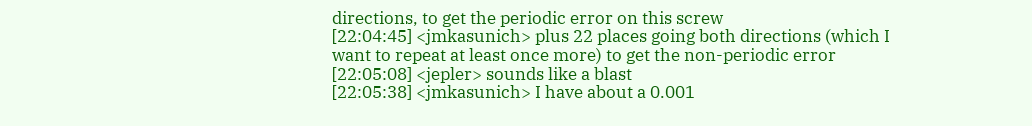directions, to get the periodic error on this screw
[22:04:45] <jmkasunich> plus 22 places going both directions (which I want to repeat at least once more) to get the non-periodic error
[22:05:08] <jepler> sounds like a blast
[22:05:38] <jmkasunich> I have about a 0.001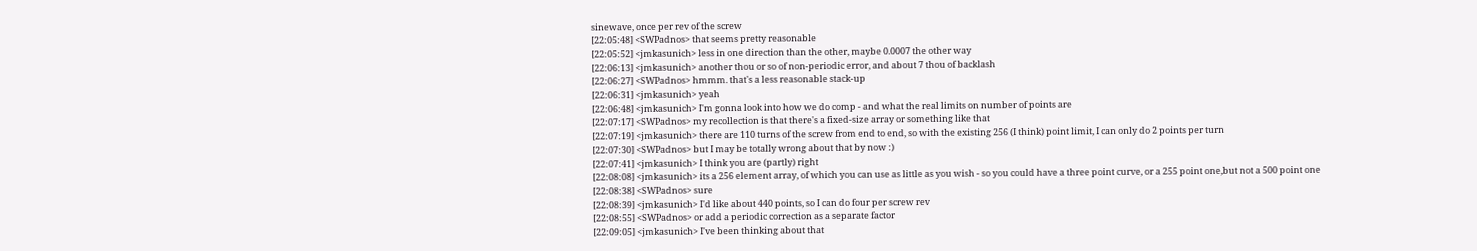sinewave, once per rev of the screw
[22:05:48] <SWPadnos> that seems pretty reasonable
[22:05:52] <jmkasunich> less in one direction than the other, maybe 0.0007 the other way
[22:06:13] <jmkasunich> another thou or so of non-periodic error, and about 7 thou of backlash
[22:06:27] <SWPadnos> hmmm. that's a less reasonable stack-up
[22:06:31] <jmkasunich> yeah
[22:06:48] <jmkasunich> I'm gonna look into how we do comp - and what the real limits on number of points are
[22:07:17] <SWPadnos> my recollection is that there's a fixed-size array or something like that
[22:07:19] <jmkasunich> there are 110 turns of the screw from end to end, so with the existing 256 (I think) point limit, I can only do 2 points per turn
[22:07:30] <SWPadnos> but I may be totally wrong about that by now :)
[22:07:41] <jmkasunich> I think you are (partly) right
[22:08:08] <jmkasunich> its a 256 element array, of which you can use as little as you wish - so you could have a three point curve, or a 255 point one,but not a 500 point one
[22:08:38] <SWPadnos> sure
[22:08:39] <jmkasunich> I'd like about 440 points, so I can do four per screw rev
[22:08:55] <SWPadnos> or add a periodic correction as a separate factor
[22:09:05] <jmkasunich> I've been thinking about that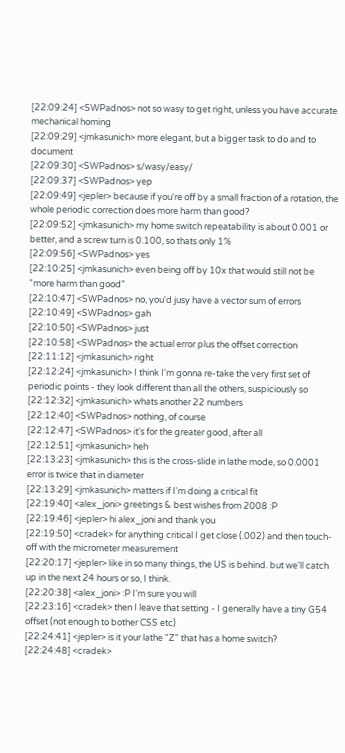[22:09:24] <SWPadnos> not so wasy to get right, unless you have accurate mechanical homing
[22:09:29] <jmkasunich> more elegant, but a bigger task to do and to document
[22:09:30] <SWPadnos> s/wasy/easy/
[22:09:37] <SWPadnos> yep
[22:09:49] <jepler> because if you're off by a small fraction of a rotation, the whole periodic correction does more harm than good?
[22:09:52] <jmkasunich> my home switch repeatability is about 0.001 or better, and a screw turn is 0.100, so thats only 1%
[22:09:56] <SWPadnos> yes
[22:10:25] <jmkasunich> even being off by 10x that would still not be "more harm than good"
[22:10:47] <SWPadnos> no, you'd jusy have a vector sum of errors
[22:10:49] <SWPadnos> gah
[22:10:50] <SWPadnos> just
[22:10:58] <SWPadnos> the actual error plus the offset correction
[22:11:12] <jmkasunich> right
[22:12:24] <jmkasunich> I think I'm gonna re-take the very first set of periodic points - they look different than all the others, suspiciously so
[22:12:32] <jmkasunich> whats another 22 numbers
[22:12:40] <SWPadnos> nothing, of course
[22:12:47] <SWPadnos> it's for the greater good, after all
[22:12:51] <jmkasunich> heh
[22:13:23] <jmkasunich> this is the cross-slide in lathe mode, so 0.0001 error is twice that in diameter
[22:13:29] <jmkasunich> matters if I'm doing a critical fit
[22:19:40] <alex_joni> greetings & best wishes from 2008 :P
[22:19:46] <jepler> hi alex_joni and thank you
[22:19:50] <cradek> for anything critical I get close (.002) and then touch-off with the micrometer measurement
[22:20:17] <jepler> like in so many things, the US is behind. but we'll catch up in the next 24 hours or so, I think.
[22:20:38] <alex_joni> :P I'm sure you will
[22:23:16] <cradek> then I leave that setting - I generally have a tiny G54 offset (not enough to bother CSS etc)
[22:24:41] <jepler> is it your lathe "Z" that has a home switch?
[22:24:48] <cradek>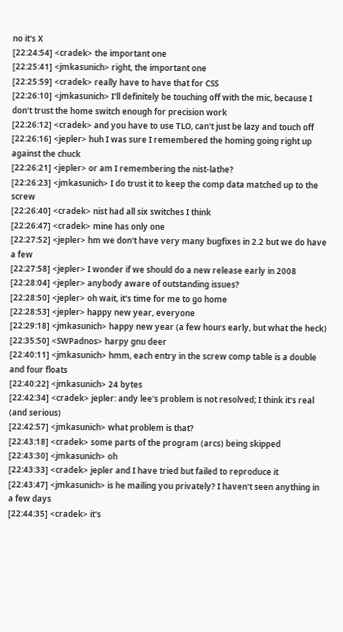no it's X
[22:24:54] <cradek> the important one
[22:25:41] <jmkasunich> right, the important one
[22:25:59] <cradek> really have to have that for CSS
[22:26:10] <jmkasunich> I'll definitely be touching off with the mic, because I don't trust the home switch enough for precision work
[22:26:12] <cradek> and you have to use TLO, can't just be lazy and touch off
[22:26:16] <jepler> huh I was sure I remembered the homing going right up against the chuck
[22:26:21] <jepler> or am I remembering the nist-lathe?
[22:26:23] <jmkasunich> I do trust it to keep the comp data matched up to the screw
[22:26:40] <cradek> nist had all six switches I think
[22:26:47] <cradek> mine has only one
[22:27:52] <jepler> hm we don't have very many bugfixes in 2.2 but we do have a few
[22:27:58] <jepler> I wonder if we should do a new release early in 2008
[22:28:04] <jepler> anybody aware of outstanding issues?
[22:28:50] <jepler> oh wait, it's time for me to go home
[22:28:53] <jepler> happy new year, everyone
[22:29:18] <jmkasunich> happy new year (a few hours early, but what the heck)
[22:35:50] <SWPadnos> harpy gnu deer
[22:40:11] <jmkasunich> hmm, each entry in the screw comp table is a double and four floats
[22:40:22] <jmkasunich> 24 bytes
[22:42:34] <cradek> jepler: andy lee's problem is not resolved; I think it's real (and serious)
[22:42:57] <jmkasunich> what problem is that?
[22:43:18] <cradek> some parts of the program (arcs) being skipped
[22:43:30] <jmkasunich> oh
[22:43:33] <cradek> jepler and I have tried but failed to reproduce it
[22:43:47] <jmkasunich> is he mailing you privately? I haven't seen anything in a few days
[22:44:35] <cradek> it's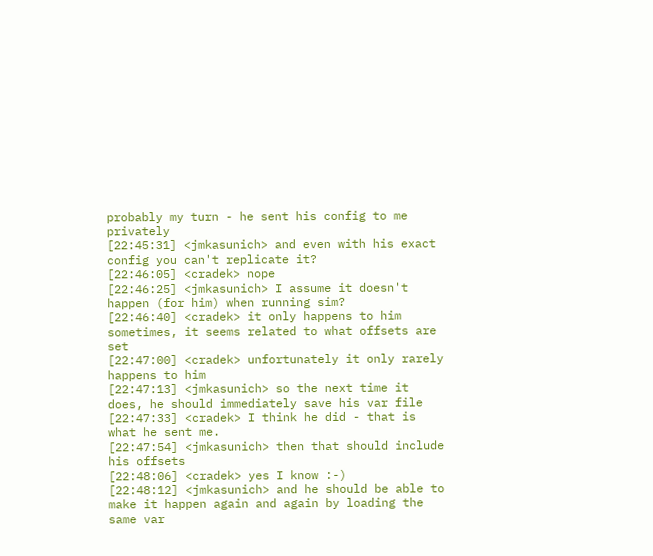probably my turn - he sent his config to me privately
[22:45:31] <jmkasunich> and even with his exact config you can't replicate it?
[22:46:05] <cradek> nope
[22:46:25] <jmkasunich> I assume it doesn't happen (for him) when running sim?
[22:46:40] <cradek> it only happens to him sometimes, it seems related to what offsets are set
[22:47:00] <cradek> unfortunately it only rarely happens to him
[22:47:13] <jmkasunich> so the next time it does, he should immediately save his var file
[22:47:33] <cradek> I think he did - that is what he sent me.
[22:47:54] <jmkasunich> then that should include his offsets
[22:48:06] <cradek> yes I know :-)
[22:48:12] <jmkasunich> and he should be able to make it happen again and again by loading the same var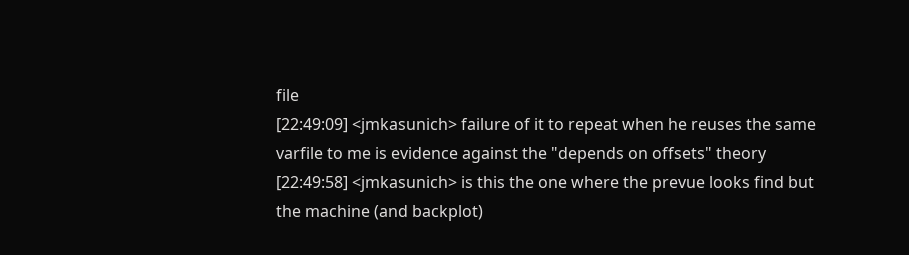file
[22:49:09] <jmkasunich> failure of it to repeat when he reuses the same varfile to me is evidence against the "depends on offsets" theory
[22:49:58] <jmkasunich> is this the one where the prevue looks find but the machine (and backplot)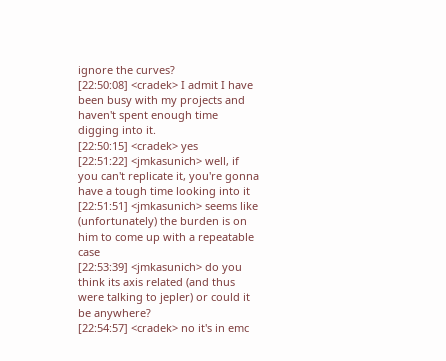ignore the curves?
[22:50:08] <cradek> I admit I have been busy with my projects and haven't spent enough time digging into it.
[22:50:15] <cradek> yes
[22:51:22] <jmkasunich> well, if you can't replicate it, you're gonna have a tough time looking into it
[22:51:51] <jmkasunich> seems like (unfortunately) the burden is on him to come up with a repeatable case
[22:53:39] <jmkasunich> do you think its axis related (and thus were talking to jepler) or could it be anywhere?
[22:54:57] <cradek> no it's in emc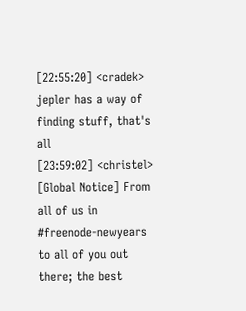[22:55:20] <cradek> jepler has a way of finding stuff, that's all
[23:59:02] <christel> [Global Notice] From all of us in #freenode-newyears to all of you out there; the best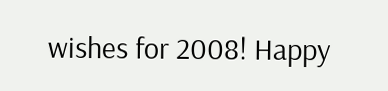wishes for 2008! Happy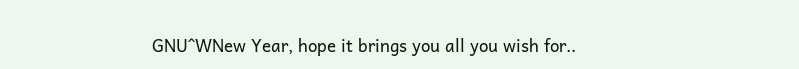GNU^WNew Year, hope it brings you all you wish for..